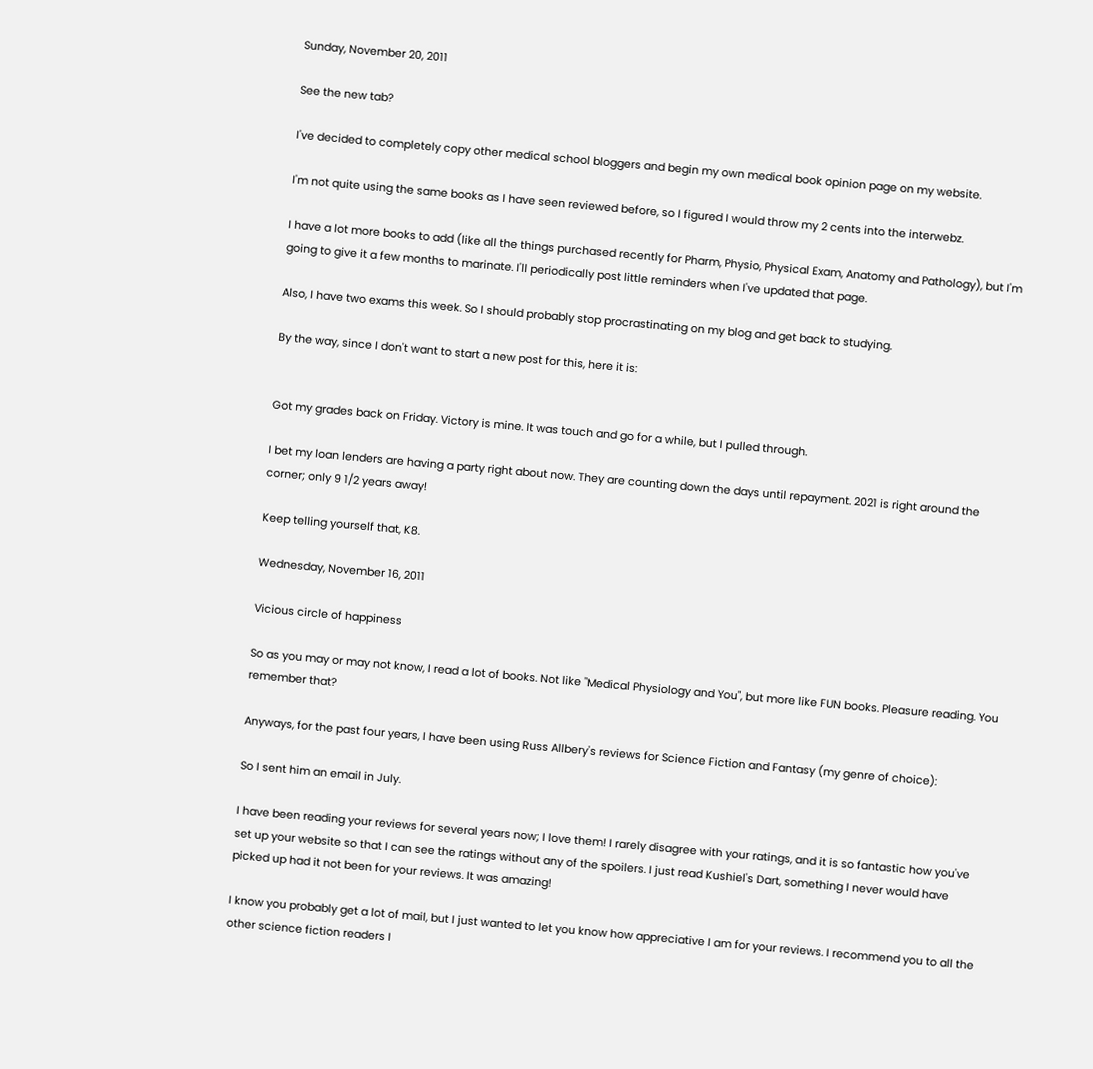Sunday, November 20, 2011

See the new tab?

I've decided to completely copy other medical school bloggers and begin my own medical book opinion page on my website.

I'm not quite using the same books as I have seen reviewed before, so I figured I would throw my 2 cents into the interwebz.

I have a lot more books to add (like all the things purchased recently for Pharm, Physio, Physical Exam, Anatomy and Pathology), but I'm going to give it a few months to marinate. I'll periodically post little reminders when I've updated that page.

Also, I have two exams this week. So I should probably stop procrastinating on my blog and get back to studying.

By the way, since I don't want to start a new post for this, here it is:


Got my grades back on Friday. Victory is mine. It was touch and go for a while, but I pulled through.

I bet my loan lenders are having a party right about now. They are counting down the days until repayment. 2021 is right around the corner; only 9 1/2 years away!

Keep telling yourself that, K8.

Wednesday, November 16, 2011

Vicious circle of happiness

So as you may or may not know, I read a lot of books. Not like "Medical Physiology and You", but more like FUN books. Pleasure reading. You remember that?

Anyways, for the past four years, I have been using Russ Allbery's reviews for Science Fiction and Fantasy (my genre of choice):

So I sent him an email in July.

I have been reading your reviews for several years now; I love them! I rarely disagree with your ratings, and it is so fantastic how you've set up your website so that I can see the ratings without any of the spoilers. I just read Kushiel's Dart, something I never would have picked up had it not been for your reviews. It was amazing!

I know you probably get a lot of mail, but I just wanted to let you know how appreciative I am for your reviews. I recommend you to all the other science fiction readers I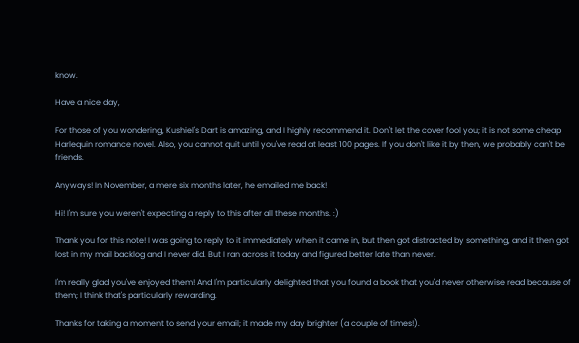know.

Have a nice day,

For those of you wondering, Kushiel's Dart is amazing, and I highly recommend it. Don't let the cover fool you; it is not some cheap Harlequin romance novel. Also, you cannot quit until you've read at least 100 pages. If you don't like it by then, we probably can't be friends.

Anyways! In November, a mere six months later, he emailed me back!

Hi! I'm sure you weren't expecting a reply to this after all these months. :)

Thank you for this note! I was going to reply to it immediately when it came in, but then got distracted by something, and it then got lost in my mail backlog and I never did. But I ran across it today and figured better late than never.

I'm really glad you've enjoyed them! And I'm particularly delighted that you found a book that you'd never otherwise read because of them; I think that's particularly rewarding.

Thanks for taking a moment to send your email; it made my day brighter (a couple of times!).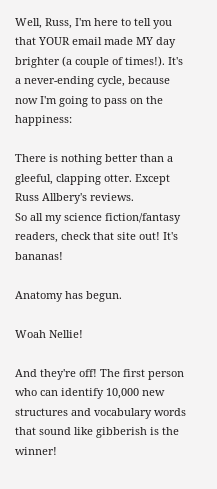Well, Russ, I'm here to tell you that YOUR email made MY day brighter (a couple of times!). It's a never-ending cycle, because now I'm going to pass on the happiness:

There is nothing better than a gleeful, clapping otter. Except Russ Allbery's reviews.
So all my science fiction/fantasy readers, check that site out! It's bananas!

Anatomy has begun.

Woah Nellie!

And they're off! The first person who can identify 10,000 new structures and vocabulary words that sound like gibberish is the winner!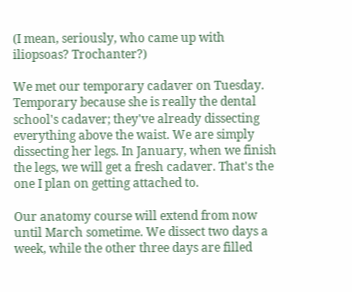(I mean, seriously, who came up with iliopsoas? Trochanter?)

We met our temporary cadaver on Tuesday. Temporary because she is really the dental school's cadaver; they've already dissecting everything above the waist. We are simply dissecting her legs. In January, when we finish the legs, we will get a fresh cadaver. That's the one I plan on getting attached to.

Our anatomy course will extend from now until March sometime. We dissect two days a week, while the other three days are filled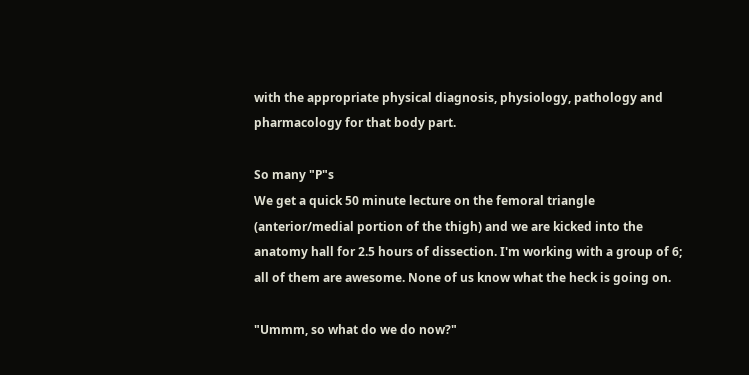with the appropriate physical diagnosis, physiology, pathology and pharmacology for that body part.

So many "P"s
We get a quick 50 minute lecture on the femoral triangle (anterior/medial portion of the thigh) and we are kicked into the anatomy hall for 2.5 hours of dissection. I'm working with a group of 6; all of them are awesome. None of us know what the heck is going on.

"Ummm, so what do we do now?"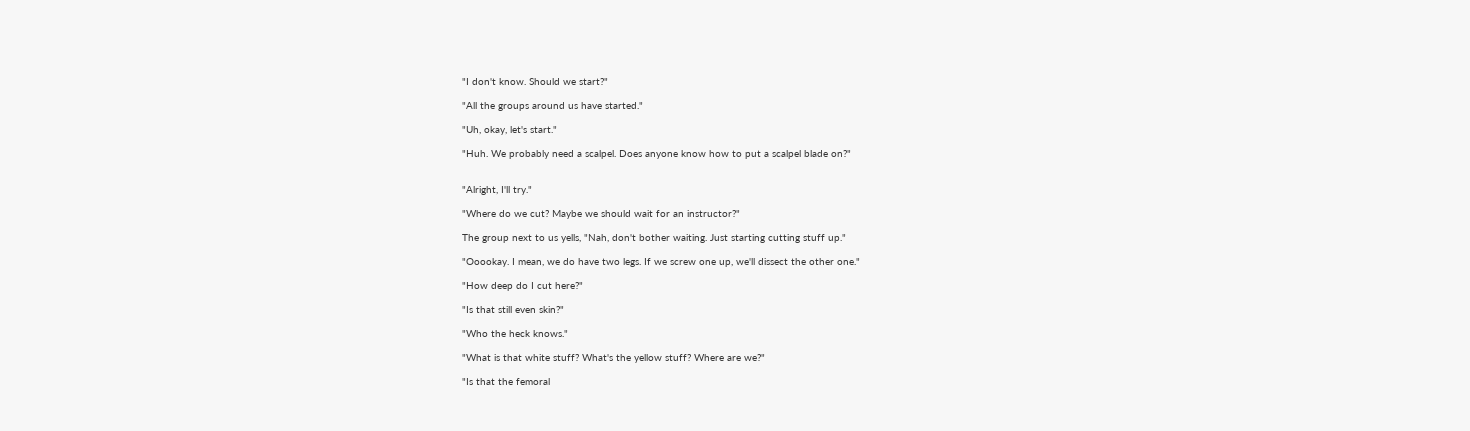"I don't know. Should we start?"

"All the groups around us have started."

"Uh, okay, let's start."

"Huh. We probably need a scalpel. Does anyone know how to put a scalpel blade on?"


"Alright, I'll try."

"Where do we cut? Maybe we should wait for an instructor?"

The group next to us yells, "Nah, don't bother waiting. Just starting cutting stuff up."

"Ooookay. I mean, we do have two legs. If we screw one up, we'll dissect the other one."

"How deep do I cut here?"

"Is that still even skin?"

"Who the heck knows."

"What is that white stuff? What's the yellow stuff? Where are we?"

"Is that the femoral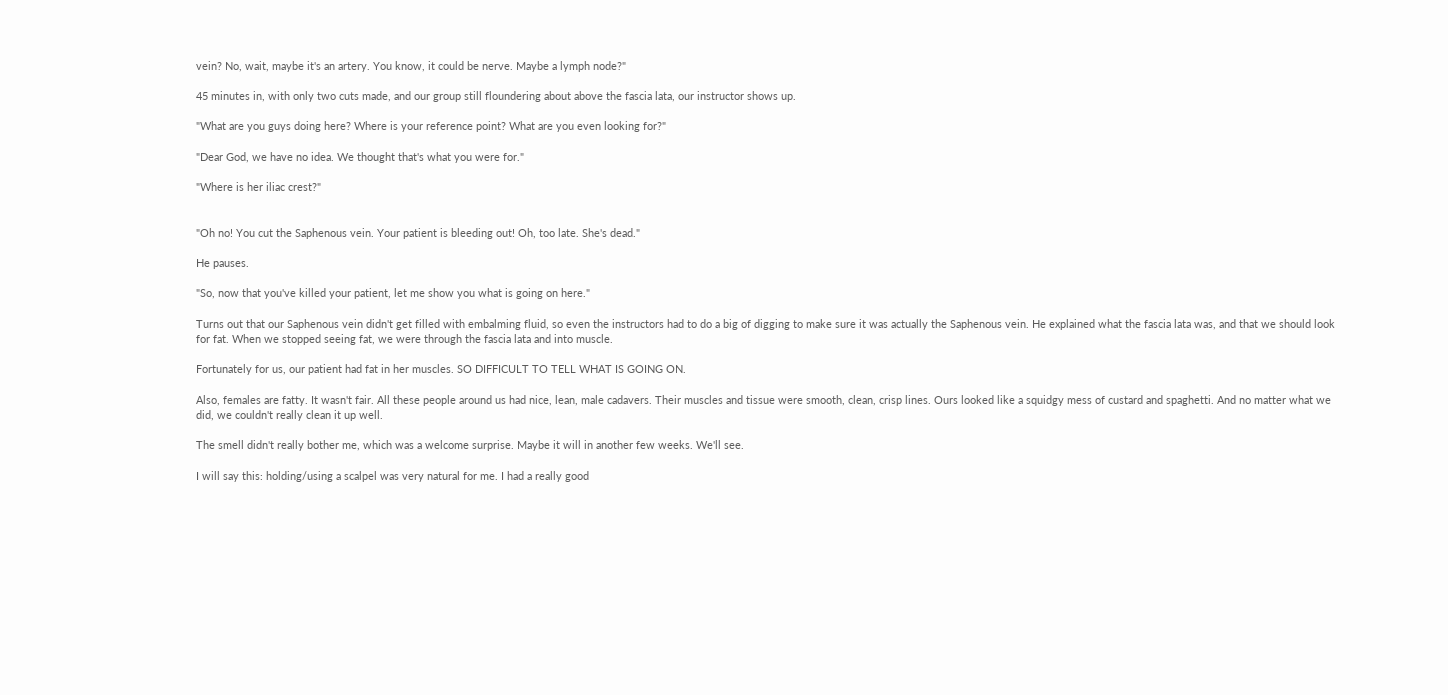vein? No, wait, maybe it's an artery. You know, it could be nerve. Maybe a lymph node?"

45 minutes in, with only two cuts made, and our group still floundering about above the fascia lata, our instructor shows up.

"What are you guys doing here? Where is your reference point? What are you even looking for?"

"Dear God, we have no idea. We thought that's what you were for."

"Where is her iliac crest?"


"Oh no! You cut the Saphenous vein. Your patient is bleeding out! Oh, too late. She's dead."

He pauses.

"So, now that you've killed your patient, let me show you what is going on here."

Turns out that our Saphenous vein didn't get filled with embalming fluid, so even the instructors had to do a big of digging to make sure it was actually the Saphenous vein. He explained what the fascia lata was, and that we should look for fat. When we stopped seeing fat, we were through the fascia lata and into muscle.

Fortunately for us, our patient had fat in her muscles. SO DIFFICULT TO TELL WHAT IS GOING ON.

Also, females are fatty. It wasn't fair. All these people around us had nice, lean, male cadavers. Their muscles and tissue were smooth, clean, crisp lines. Ours looked like a squidgy mess of custard and spaghetti. And no matter what we did, we couldn't really clean it up well.

The smell didn't really bother me, which was a welcome surprise. Maybe it will in another few weeks. We'll see.

I will say this: holding/using a scalpel was very natural for me. I had a really good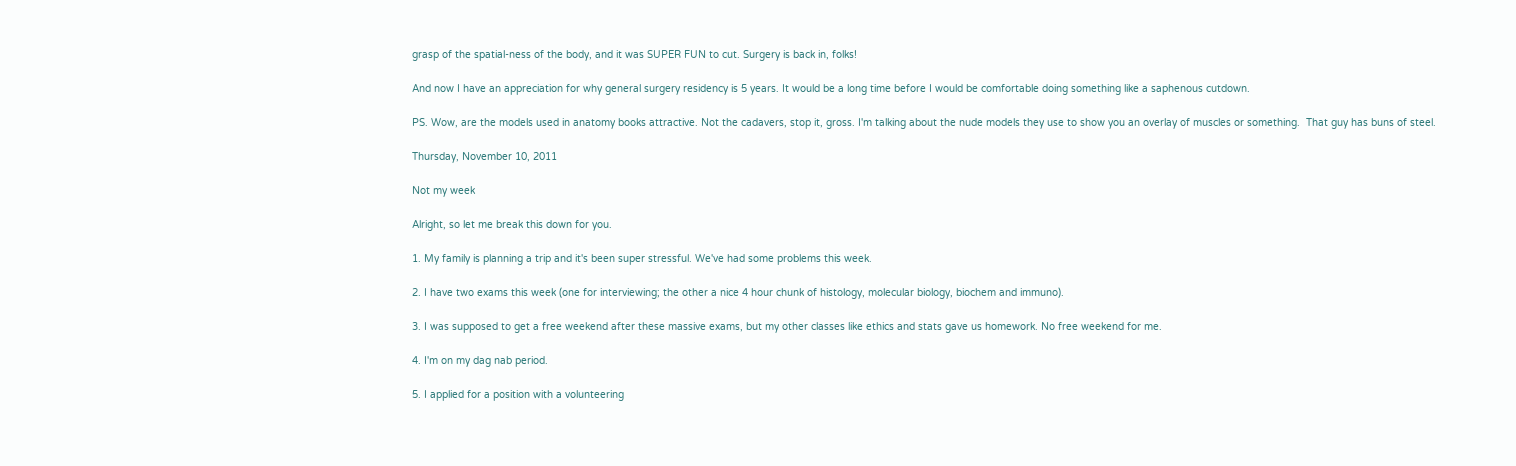grasp of the spatial-ness of the body, and it was SUPER FUN to cut. Surgery is back in, folks!

And now I have an appreciation for why general surgery residency is 5 years. It would be a long time before I would be comfortable doing something like a saphenous cutdown.

PS. Wow, are the models used in anatomy books attractive. Not the cadavers, stop it, gross. I'm talking about the nude models they use to show you an overlay of muscles or something.  That guy has buns of steel.

Thursday, November 10, 2011

Not my week

Alright, so let me break this down for you.

1. My family is planning a trip and it's been super stressful. We've had some problems this week.

2. I have two exams this week (one for interviewing; the other a nice 4 hour chunk of histology, molecular biology, biochem and immuno).

3. I was supposed to get a free weekend after these massive exams, but my other classes like ethics and stats gave us homework. No free weekend for me.

4. I'm on my dag nab period.

5. I applied for a position with a volunteering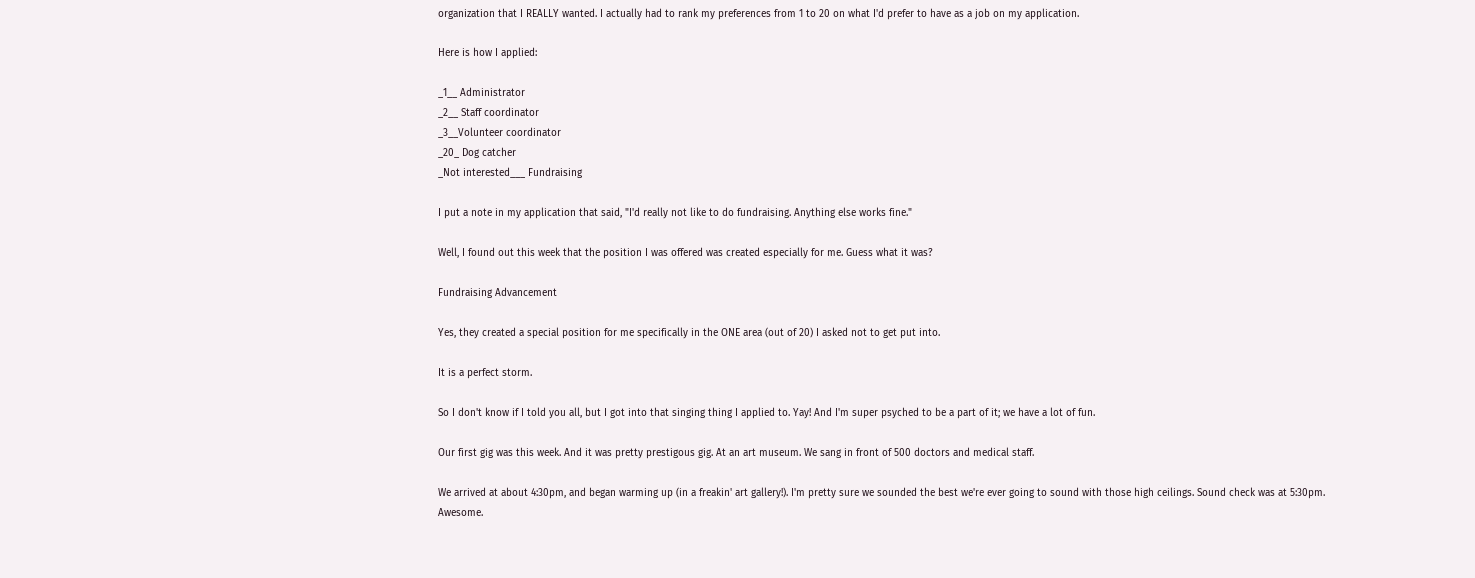organization that I REALLY wanted. I actually had to rank my preferences from 1 to 20 on what I'd prefer to have as a job on my application.

Here is how I applied:

_1__ Administrator
_2__ Staff coordinator
_3__Volunteer coordinator
_20_ Dog catcher
_Not interested___ Fundraising

I put a note in my application that said, "I'd really not like to do fundraising. Anything else works fine."

Well, I found out this week that the position I was offered was created especially for me. Guess what it was?

Fundraising Advancement

Yes, they created a special position for me specifically in the ONE area (out of 20) I asked not to get put into.

It is a perfect storm.

So I don't know if I told you all, but I got into that singing thing I applied to. Yay! And I'm super psyched to be a part of it; we have a lot of fun.

Our first gig was this week. And it was pretty prestigous gig. At an art museum. We sang in front of 500 doctors and medical staff.

We arrived at about 4:30pm, and began warming up (in a freakin' art gallery!). I'm pretty sure we sounded the best we're ever going to sound with those high ceilings. Sound check was at 5:30pm. Awesome.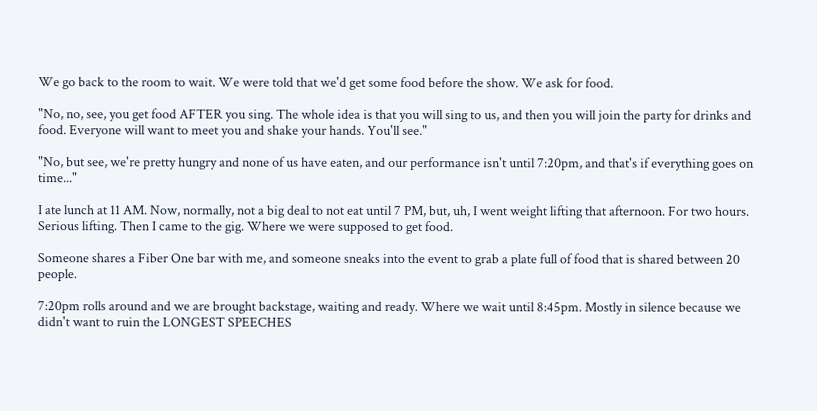We go back to the room to wait. We were told that we'd get some food before the show. We ask for food.

"No, no, see, you get food AFTER you sing. The whole idea is that you will sing to us, and then you will join the party for drinks and food. Everyone will want to meet you and shake your hands. You'll see."

"No, but see, we're pretty hungry and none of us have eaten, and our performance isn't until 7:20pm, and that's if everything goes on time..."

I ate lunch at 11 AM. Now, normally, not a big deal to not eat until 7 PM, but, uh, I went weight lifting that afternoon. For two hours. Serious lifting. Then I came to the gig. Where we were supposed to get food.

Someone shares a Fiber One bar with me, and someone sneaks into the event to grab a plate full of food that is shared between 20 people.

7:20pm rolls around and we are brought backstage, waiting and ready. Where we wait until 8:45pm. Mostly in silence because we didn't want to ruin the LONGEST SPEECHES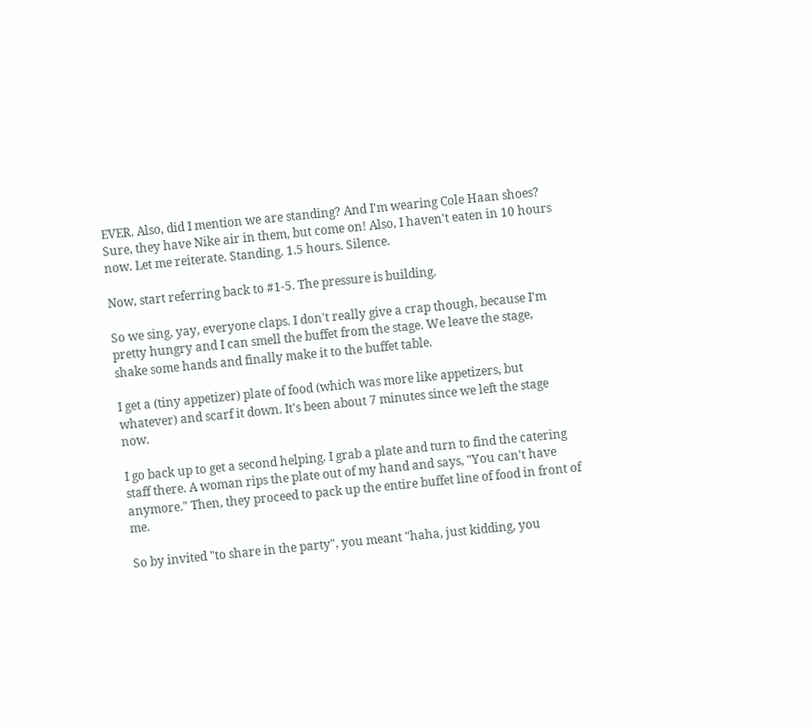EVER. Also, did I mention we are standing? And I'm wearing Cole Haan shoes? Sure, they have Nike air in them, but come on! Also, I haven't eaten in 10 hours now. Let me reiterate. Standing. 1.5 hours. Silence.

Now, start referring back to #1-5. The pressure is building.

So we sing, yay, everyone claps. I don't really give a crap though, because I'm pretty hungry and I can smell the buffet from the stage. We leave the stage, shake some hands and finally make it to the buffet table.

I get a (tiny appetizer) plate of food (which was more like appetizers, but whatever) and scarf it down. It's been about 7 minutes since we left the stage now.

I go back up to get a second helping. I grab a plate and turn to find the catering staff there. A woman rips the plate out of my hand and says, "You can't have anymore." Then, they proceed to pack up the entire buffet line of food in front of me.

So by invited "to share in the party", you meant "haha, just kidding, you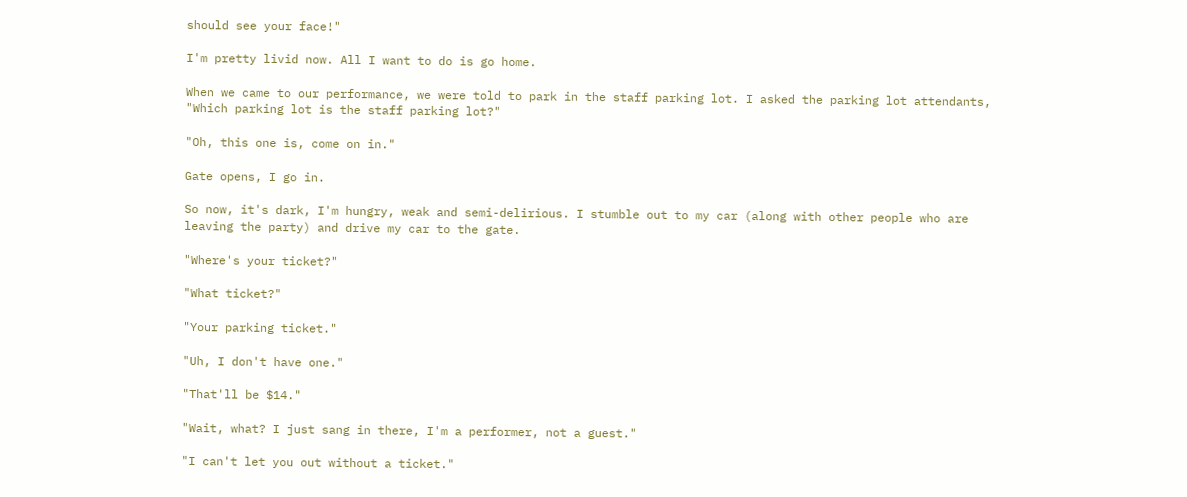should see your face!"

I'm pretty livid now. All I want to do is go home.

When we came to our performance, we were told to park in the staff parking lot. I asked the parking lot attendants, "Which parking lot is the staff parking lot?"

"Oh, this one is, come on in."

Gate opens, I go in.

So now, it's dark, I'm hungry, weak and semi-delirious. I stumble out to my car (along with other people who are leaving the party) and drive my car to the gate.

"Where's your ticket?"

"What ticket?"

"Your parking ticket."

"Uh, I don't have one."

"That'll be $14."

"Wait, what? I just sang in there, I'm a performer, not a guest."

"I can't let you out without a ticket."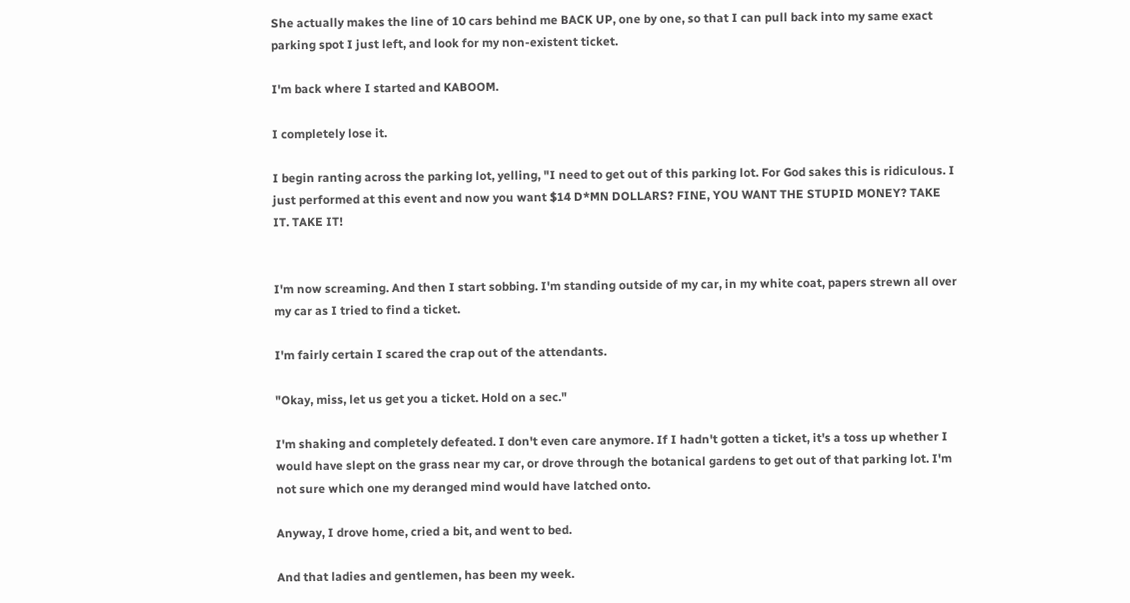She actually makes the line of 10 cars behind me BACK UP, one by one, so that I can pull back into my same exact parking spot I just left, and look for my non-existent ticket.

I'm back where I started and KABOOM.

I completely lose it.

I begin ranting across the parking lot, yelling, "I need to get out of this parking lot. For God sakes this is ridiculous. I just performed at this event and now you want $14 D*MN DOLLARS? FINE, YOU WANT THE STUPID MONEY? TAKE IT. TAKE IT!


I'm now screaming. And then I start sobbing. I'm standing outside of my car, in my white coat, papers strewn all over my car as I tried to find a ticket.

I'm fairly certain I scared the crap out of the attendants.

"Okay, miss, let us get you a ticket. Hold on a sec."

I'm shaking and completely defeated. I don't even care anymore. If I hadn't gotten a ticket, it's a toss up whether I would have slept on the grass near my car, or drove through the botanical gardens to get out of that parking lot. I'm not sure which one my deranged mind would have latched onto.

Anyway, I drove home, cried a bit, and went to bed.

And that ladies and gentlemen, has been my week.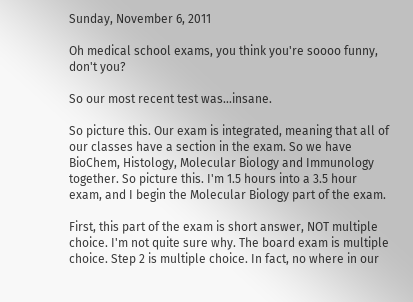Sunday, November 6, 2011

Oh medical school exams, you think you're soooo funny, don't you?

So our most recent test was...insane.

So picture this. Our exam is integrated, meaning that all of our classes have a section in the exam. So we have BioChem, Histology, Molecular Biology and Immunology together. So picture this. I'm 1.5 hours into a 3.5 hour exam, and I begin the Molecular Biology part of the exam.

First, this part of the exam is short answer, NOT multiple choice. I'm not quite sure why. The board exam is multiple choice. Step 2 is multiple choice. In fact, no where in our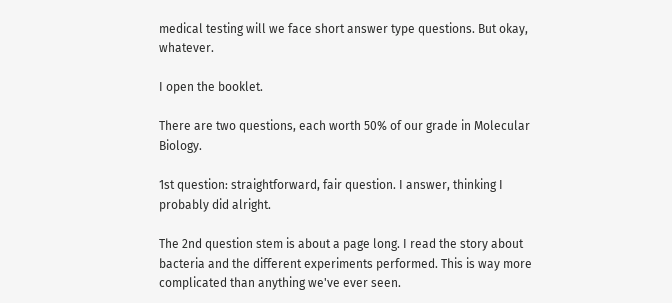medical testing will we face short answer type questions. But okay, whatever.

I open the booklet.

There are two questions, each worth 50% of our grade in Molecular Biology.

1st question: straightforward, fair question. I answer, thinking I probably did alright.

The 2nd question stem is about a page long. I read the story about bacteria and the different experiments performed. This is way more complicated than anything we've ever seen.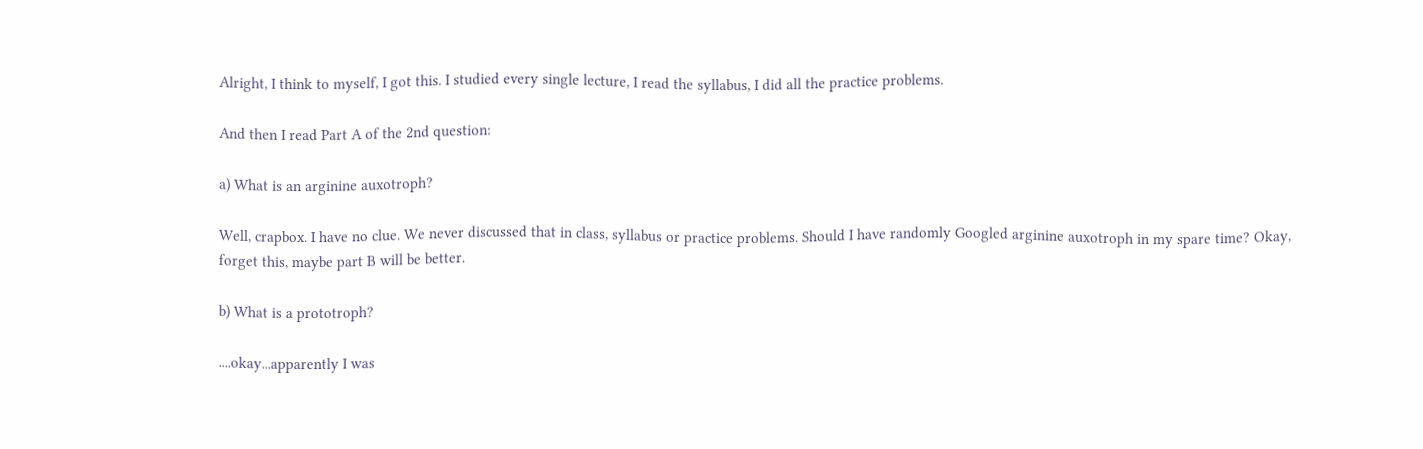Alright, I think to myself, I got this. I studied every single lecture, I read the syllabus, I did all the practice problems.

And then I read Part A of the 2nd question:

a) What is an arginine auxotroph?

Well, crapbox. I have no clue. We never discussed that in class, syllabus or practice problems. Should I have randomly Googled arginine auxotroph in my spare time? Okay, forget this, maybe part B will be better.

b) What is a prototroph?

....okay...apparently I was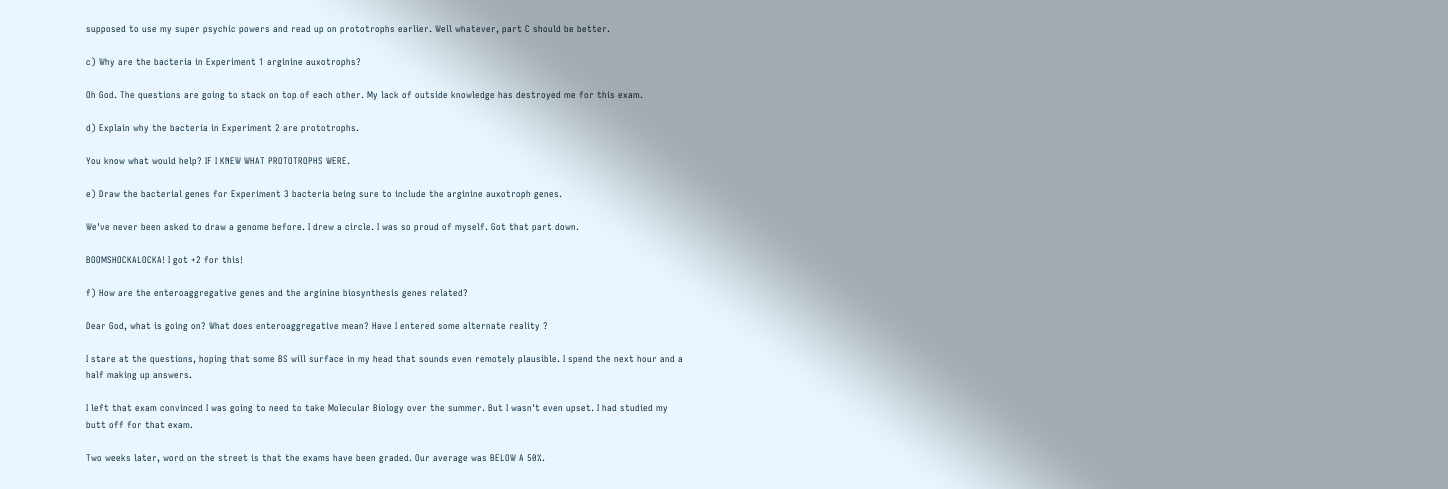supposed to use my super psychic powers and read up on prototrophs earlier. Well whatever, part C should be better.

c) Why are the bacteria in Experiment 1 arginine auxotrophs?

Oh God. The questions are going to stack on top of each other. My lack of outside knowledge has destroyed me for this exam.

d) Explain why the bacteria in Experiment 2 are prototrophs.

You know what would help? IF I KNEW WHAT PROTOTROPHS WERE.

e) Draw the bacterial genes for Experiment 3 bacteria being sure to include the arginine auxotroph genes.

We've never been asked to draw a genome before. I drew a circle. I was so proud of myself. Got that part down.

BOOMSHOCKALOCKA! I got +2 for this!

f) How are the enteroaggregative genes and the arginine biosynthesis genes related?

Dear God, what is going on? What does enteroaggregative mean? Have I entered some alternate reality ?

I stare at the questions, hoping that some BS will surface in my head that sounds even remotely plausible. I spend the next hour and a half making up answers.

I left that exam convinced I was going to need to take Molecular Biology over the summer. But I wasn't even upset. I had studied my butt off for that exam.

Two weeks later, word on the street is that the exams have been graded. Our average was BELOW A 50%.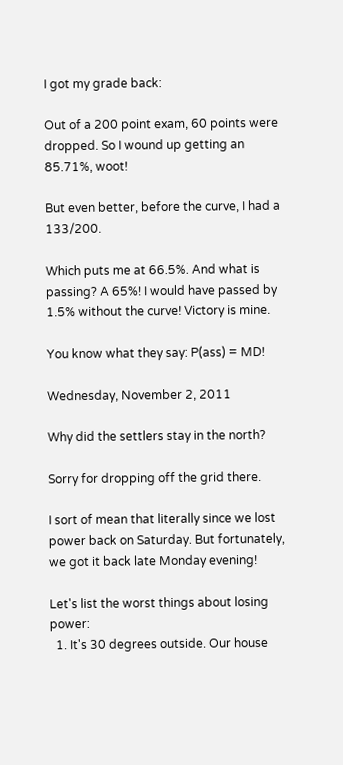I got my grade back:

Out of a 200 point exam, 60 points were dropped. So I wound up getting an 85.71%, woot!

But even better, before the curve, I had a 133/200.

Which puts me at 66.5%. And what is passing? A 65%! I would have passed by 1.5% without the curve! Victory is mine.

You know what they say: P(ass) = MD!

Wednesday, November 2, 2011

Why did the settlers stay in the north?

Sorry for dropping off the grid there.

I sort of mean that literally since we lost power back on Saturday. But fortunately, we got it back late Monday evening!

Let's list the worst things about losing power:
  1. It's 30 degrees outside. Our house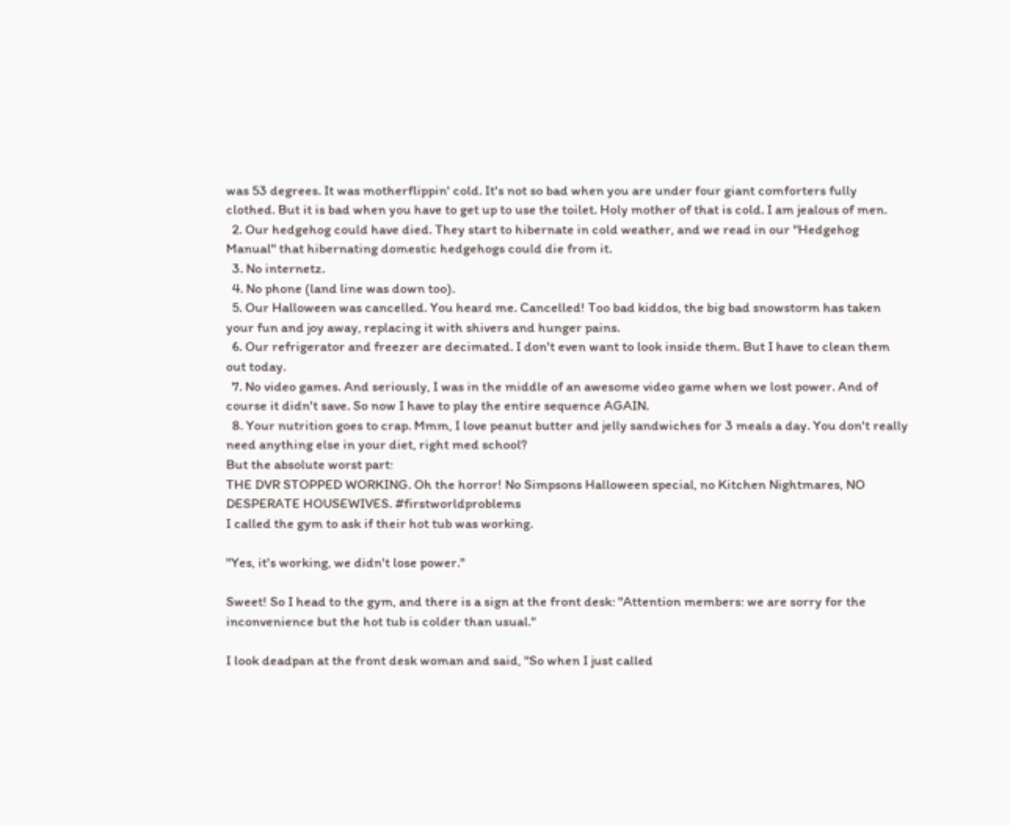was 53 degrees. It was motherflippin' cold. It's not so bad when you are under four giant comforters fully clothed. But it is bad when you have to get up to use the toilet. Holy mother of that is cold. I am jealous of men.
  2. Our hedgehog could have died. They start to hibernate in cold weather, and we read in our "Hedgehog Manual" that hibernating domestic hedgehogs could die from it.
  3. No internetz.
  4. No phone (land line was down too).
  5. Our Halloween was cancelled. You heard me. Cancelled! Too bad kiddos, the big bad snowstorm has taken your fun and joy away, replacing it with shivers and hunger pains.
  6. Our refrigerator and freezer are decimated. I don't even want to look inside them. But I have to clean them out today.
  7. No video games. And seriously, I was in the middle of an awesome video game when we lost power. And of course it didn't save. So now I have to play the entire sequence AGAIN.
  8. Your nutrition goes to crap. Mmm, I love peanut butter and jelly sandwiches for 3 meals a day. You don't really need anything else in your diet, right med school?
But the absolute worst part:
THE DVR STOPPED WORKING. Oh the horror! No Simpsons Halloween special, no Kitchen Nightmares, NO DESPERATE HOUSEWIVES. #firstworldproblems
I called the gym to ask if their hot tub was working.

"Yes, it's working, we didn't lose power."

Sweet! So I head to the gym, and there is a sign at the front desk: "Attention members: we are sorry for the inconvenience but the hot tub is colder than usual."

I look deadpan at the front desk woman and said, "So when I just called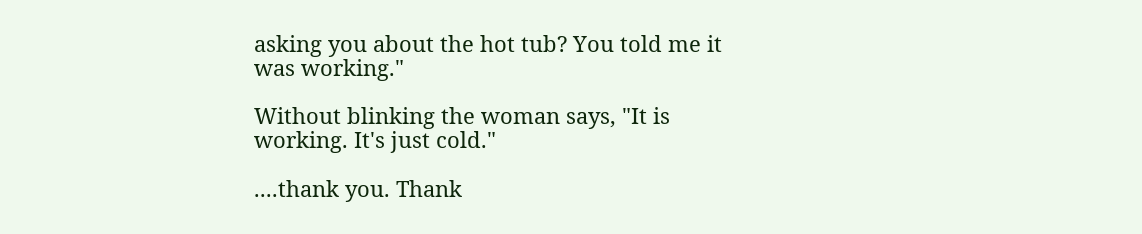asking you about the hot tub? You told me it was working."

Without blinking the woman says, "It is working. It's just cold."

....thank you. Thank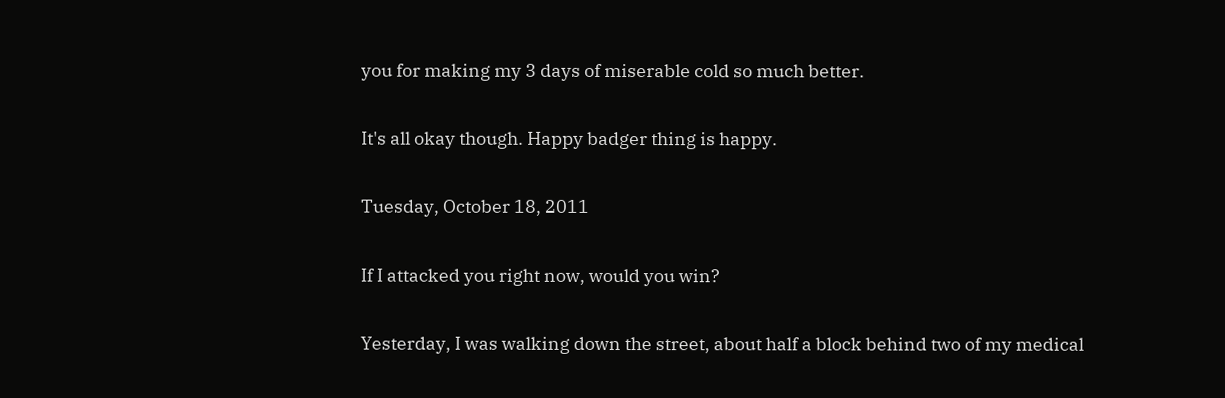you for making my 3 days of miserable cold so much better.

It's all okay though. Happy badger thing is happy.

Tuesday, October 18, 2011

If I attacked you right now, would you win?

Yesterday, I was walking down the street, about half a block behind two of my medical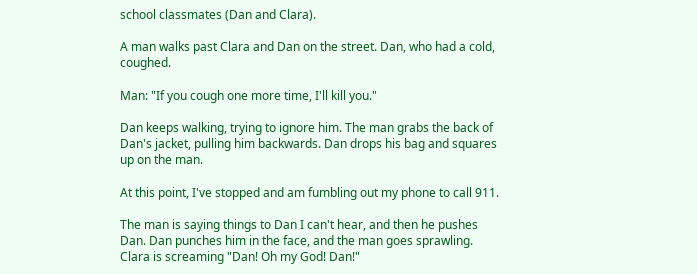school classmates (Dan and Clara).

A man walks past Clara and Dan on the street. Dan, who had a cold, coughed.

Man: "If you cough one more time, I'll kill you."

Dan keeps walking, trying to ignore him. The man grabs the back of Dan's jacket, pulling him backwards. Dan drops his bag and squares up on the man.

At this point, I've stopped and am fumbling out my phone to call 911.

The man is saying things to Dan I can't hear, and then he pushes Dan. Dan punches him in the face, and the man goes sprawling. Clara is screaming "Dan! Oh my God! Dan!"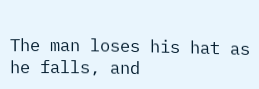The man loses his hat as he falls, and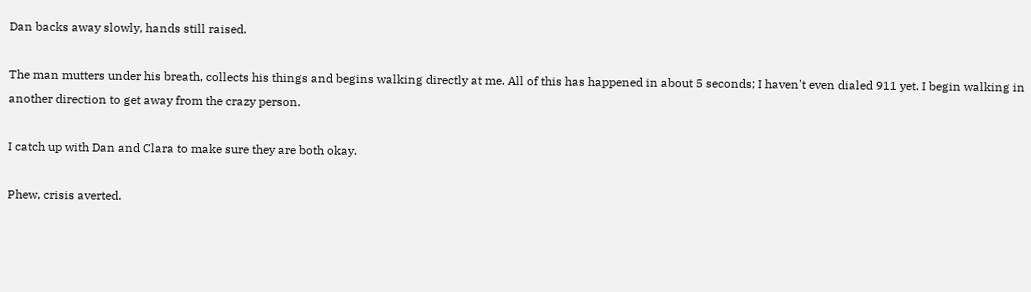Dan backs away slowly, hands still raised.

The man mutters under his breath, collects his things and begins walking directly at me. All of this has happened in about 5 seconds; I haven't even dialed 911 yet. I begin walking in another direction to get away from the crazy person.

I catch up with Dan and Clara to make sure they are both okay.

Phew, crisis averted.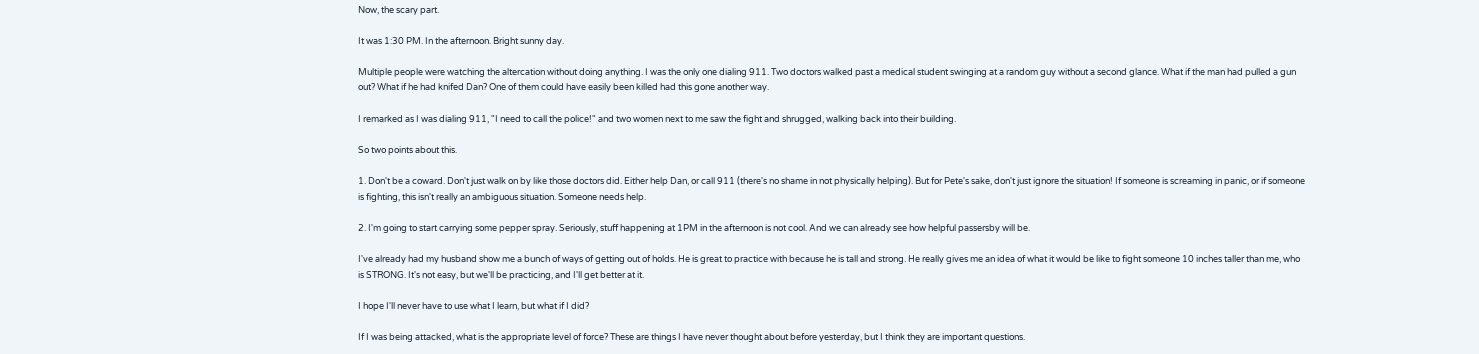Now, the scary part.

It was 1:30 PM. In the afternoon. Bright sunny day.

Multiple people were watching the altercation without doing anything. I was the only one dialing 911. Two doctors walked past a medical student swinging at a random guy without a second glance. What if the man had pulled a gun out? What if he had knifed Dan? One of them could have easily been killed had this gone another way.

I remarked as I was dialing 911, "I need to call the police!" and two women next to me saw the fight and shrugged, walking back into their building.

So two points about this.

1. Don't be a coward. Don't just walk on by like those doctors did. Either help Dan, or call 911 (there's no shame in not physically helping). But for Pete's sake, don't just ignore the situation! If someone is screaming in panic, or if someone is fighting, this isn't really an ambiguous situation. Someone needs help.

2. I'm going to start carrying some pepper spray. Seriously, stuff happening at 1PM in the afternoon is not cool. And we can already see how helpful passersby will be.

I've already had my husband show me a bunch of ways of getting out of holds. He is great to practice with because he is tall and strong. He really gives me an idea of what it would be like to fight someone 10 inches taller than me, who is STRONG. It's not easy, but we'll be practicing, and I'll get better at it.

I hope I'll never have to use what I learn, but what if I did?

If I was being attacked, what is the appropriate level of force? These are things I have never thought about before yesterday, but I think they are important questions.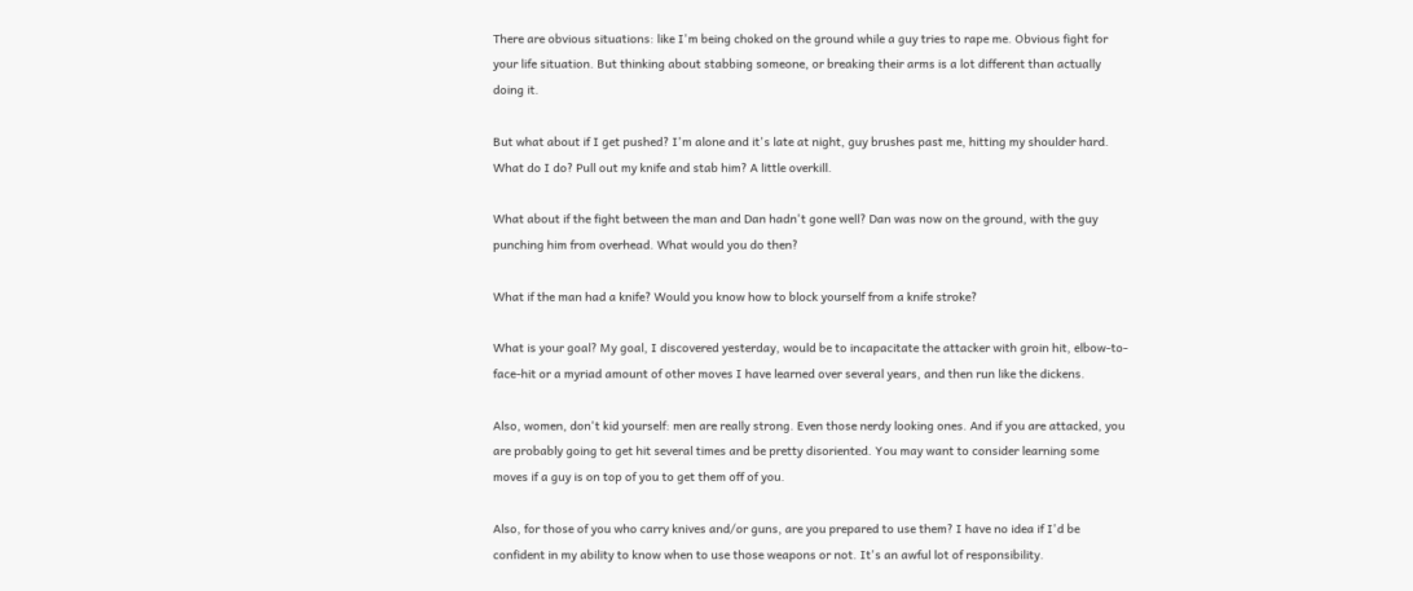There are obvious situations: like I'm being choked on the ground while a guy tries to rape me. Obvious fight for your life situation. But thinking about stabbing someone, or breaking their arms is a lot different than actually doing it.

But what about if I get pushed? I'm alone and it's late at night, guy brushes past me, hitting my shoulder hard. What do I do? Pull out my knife and stab him? A little overkill.

What about if the fight between the man and Dan hadn't gone well? Dan was now on the ground, with the guy punching him from overhead. What would you do then?

What if the man had a knife? Would you know how to block yourself from a knife stroke?

What is your goal? My goal, I discovered yesterday, would be to incapacitate the attacker with groin hit, elbow-to-face-hit or a myriad amount of other moves I have learned over several years, and then run like the dickens.

Also, women, don't kid yourself: men are really strong. Even those nerdy looking ones. And if you are attacked, you are probably going to get hit several times and be pretty disoriented. You may want to consider learning some moves if a guy is on top of you to get them off of you.

Also, for those of you who carry knives and/or guns, are you prepared to use them? I have no idea if I'd be confident in my ability to know when to use those weapons or not. It's an awful lot of responsibility.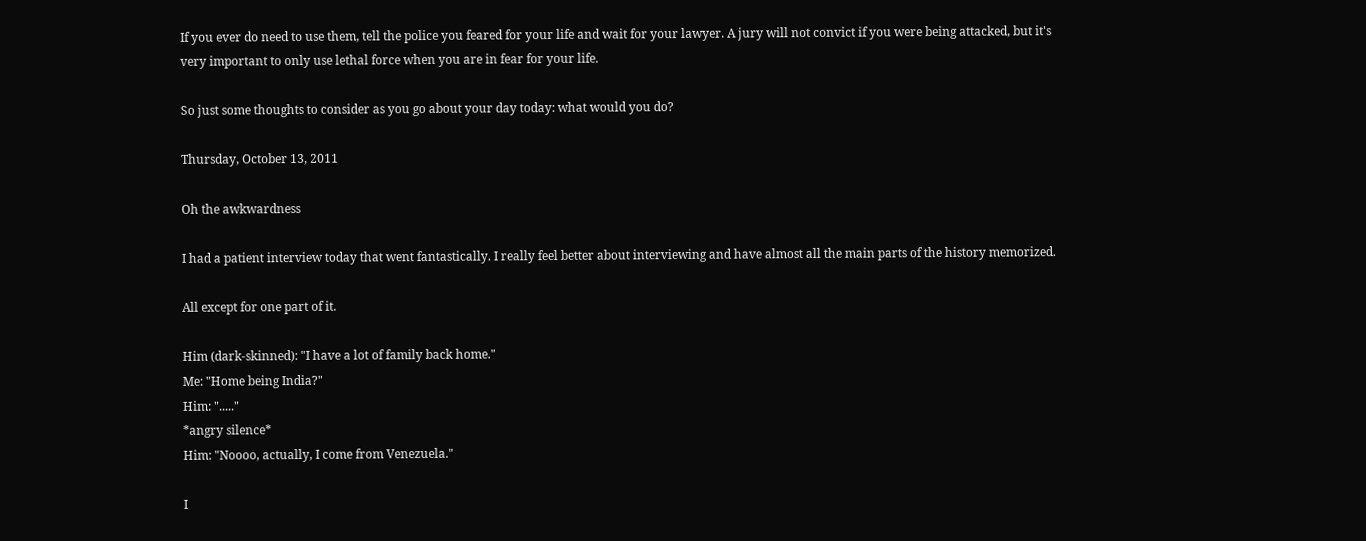If you ever do need to use them, tell the police you feared for your life and wait for your lawyer. A jury will not convict if you were being attacked, but it's very important to only use lethal force when you are in fear for your life.

So just some thoughts to consider as you go about your day today: what would you do?

Thursday, October 13, 2011

Oh the awkwardness

I had a patient interview today that went fantastically. I really feel better about interviewing and have almost all the main parts of the history memorized.

All except for one part of it.

Him (dark-skinned): "I have a lot of family back home."
Me: "Home being India?"
Him: "....."
*angry silence*
Him: "Noooo, actually, I come from Venezuela."

I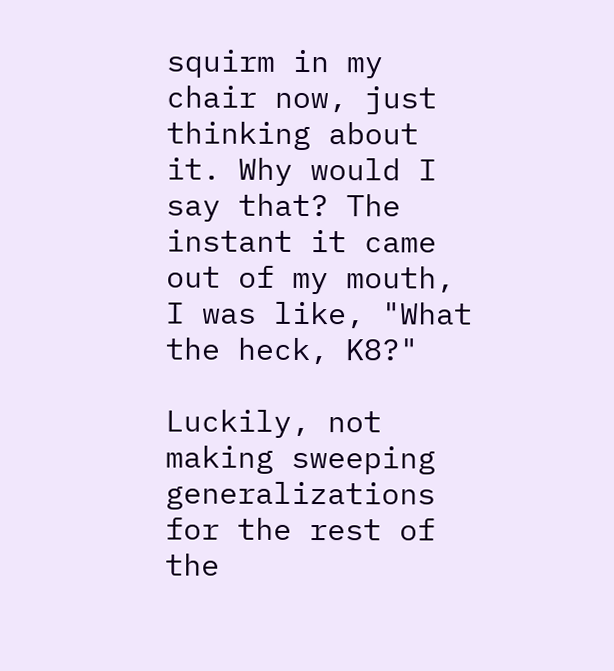squirm in my chair now, just thinking about it. Why would I say that? The instant it came out of my mouth, I was like, "What the heck, K8?"

Luckily, not making sweeping generalizations for the rest of the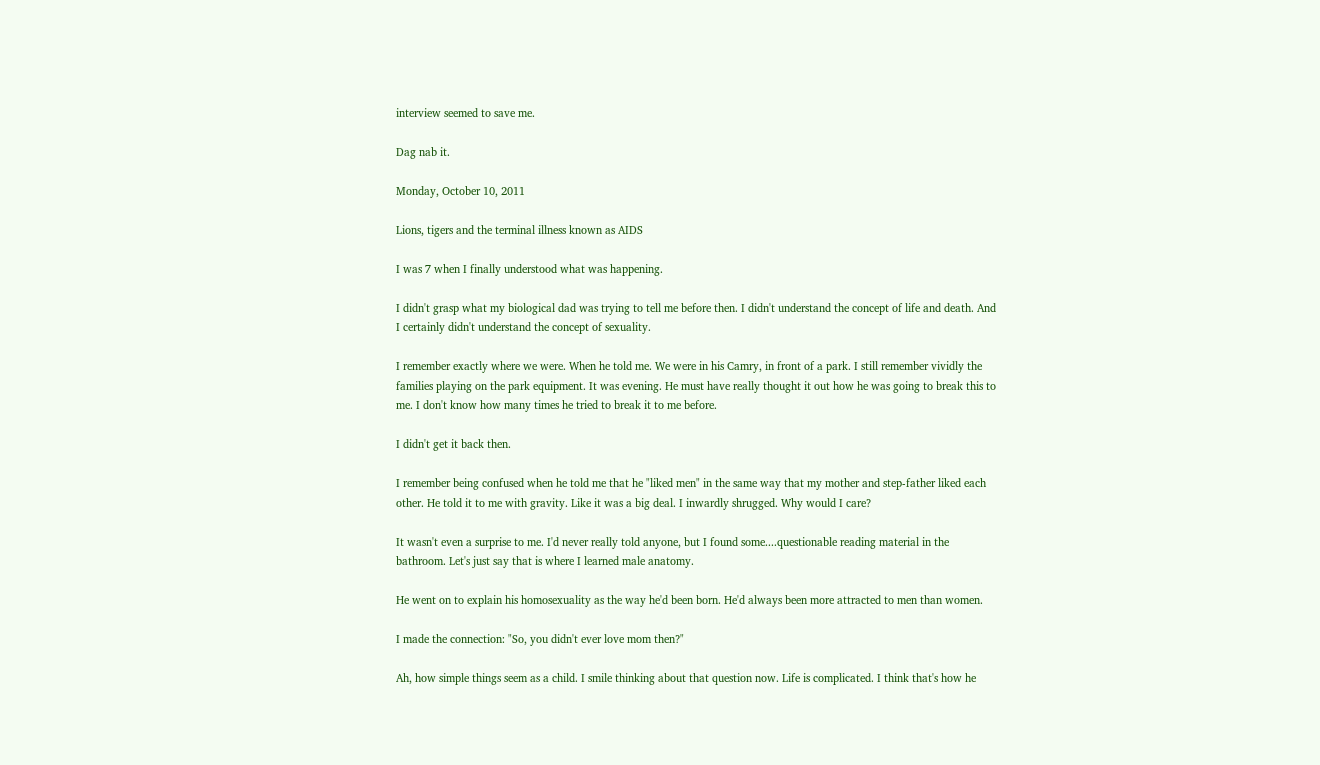interview seemed to save me.

Dag nab it.

Monday, October 10, 2011

Lions, tigers and the terminal illness known as AIDS

I was 7 when I finally understood what was happening.

I didn't grasp what my biological dad was trying to tell me before then. I didn't understand the concept of life and death. And I certainly didn't understand the concept of sexuality.

I remember exactly where we were. When he told me. We were in his Camry, in front of a park. I still remember vividly the families playing on the park equipment. It was evening. He must have really thought it out how he was going to break this to me. I don't know how many times he tried to break it to me before.

I didn't get it back then.

I remember being confused when he told me that he "liked men" in the same way that my mother and step-father liked each other. He told it to me with gravity. Like it was a big deal. I inwardly shrugged. Why would I care?

It wasn't even a surprise to me. I'd never really told anyone, but I found some....questionable reading material in the bathroom. Let's just say that is where I learned male anatomy.

He went on to explain his homosexuality as the way he'd been born. He'd always been more attracted to men than women.

I made the connection: "So, you didn't ever love mom then?"

Ah, how simple things seem as a child. I smile thinking about that question now. Life is complicated. I think that's how he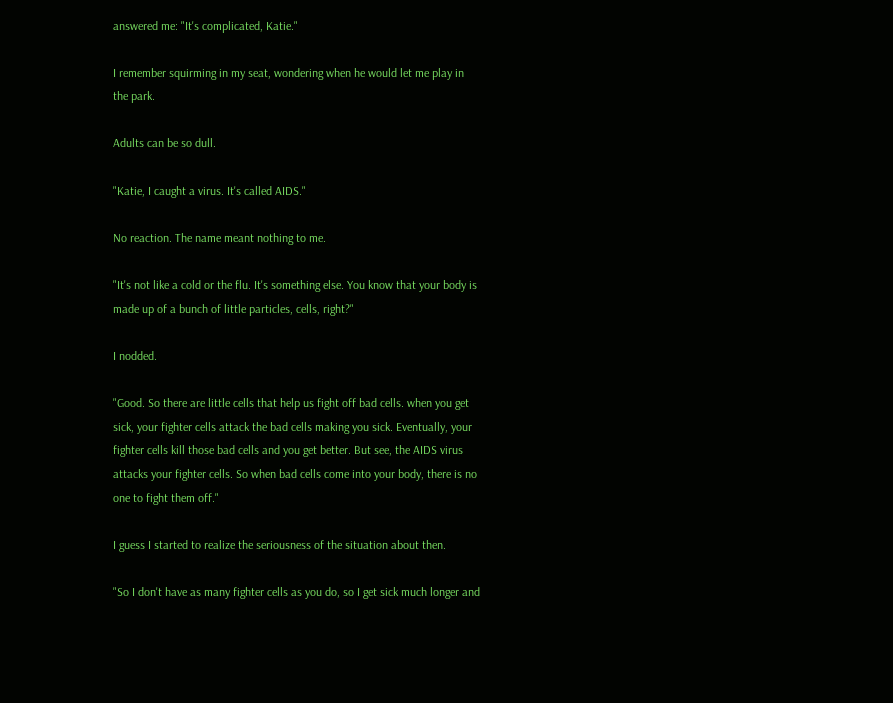answered me: "It's complicated, Katie."

I remember squirming in my seat, wondering when he would let me play in the park.

Adults can be so dull.

"Katie, I caught a virus. It's called AIDS."

No reaction. The name meant nothing to me.

"It's not like a cold or the flu. It's something else. You know that your body is made up of a bunch of little particles, cells, right?"

I nodded.

"Good. So there are little cells that help us fight off bad cells. when you get sick, your fighter cells attack the bad cells making you sick. Eventually, your fighter cells kill those bad cells and you get better. But see, the AIDS virus attacks your fighter cells. So when bad cells come into your body, there is no one to fight them off."

I guess I started to realize the seriousness of the situation about then.

"So I don't have as many fighter cells as you do, so I get sick much longer and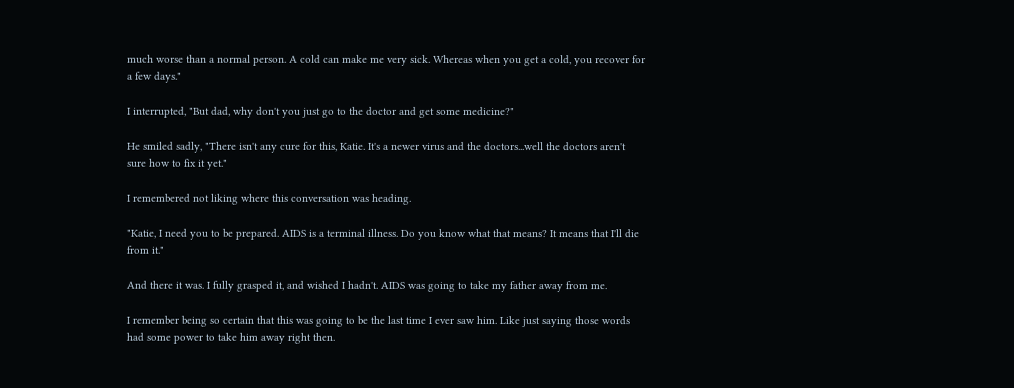much worse than a normal person. A cold can make me very sick. Whereas when you get a cold, you recover for a few days."

I interrupted, "But dad, why don't you just go to the doctor and get some medicine?"

He smiled sadly, "There isn't any cure for this, Katie. It's a newer virus and the doctors...well the doctors aren't sure how to fix it yet."

I remembered not liking where this conversation was heading.

"Katie, I need you to be prepared. AIDS is a terminal illness. Do you know what that means? It means that I'll die from it."

And there it was. I fully grasped it, and wished I hadn't. AIDS was going to take my father away from me.

I remember being so certain that this was going to be the last time I ever saw him. Like just saying those words had some power to take him away right then.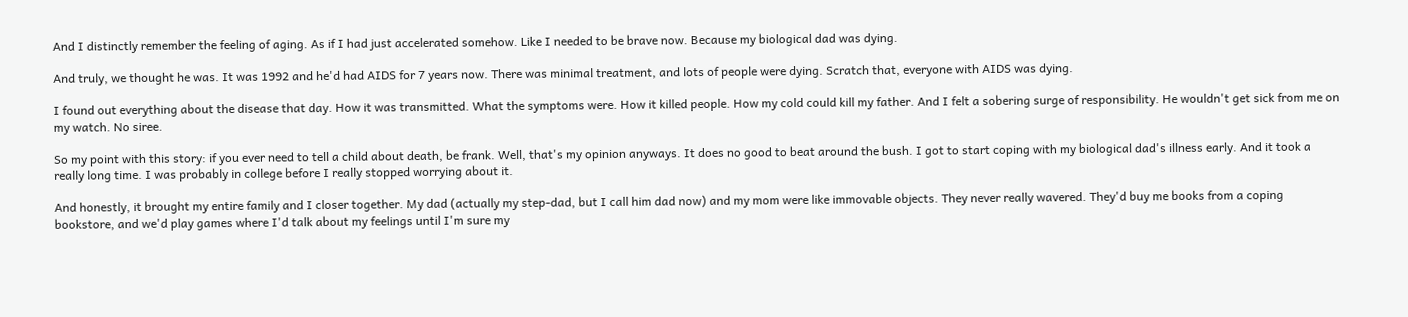And I distinctly remember the feeling of aging. As if I had just accelerated somehow. Like I needed to be brave now. Because my biological dad was dying.

And truly, we thought he was. It was 1992 and he'd had AIDS for 7 years now. There was minimal treatment, and lots of people were dying. Scratch that, everyone with AIDS was dying.

I found out everything about the disease that day. How it was transmitted. What the symptoms were. How it killed people. How my cold could kill my father. And I felt a sobering surge of responsibility. He wouldn't get sick from me on my watch. No siree.

So my point with this story: if you ever need to tell a child about death, be frank. Well, that's my opinion anyways. It does no good to beat around the bush. I got to start coping with my biological dad's illness early. And it took a really long time. I was probably in college before I really stopped worrying about it.

And honestly, it brought my entire family and I closer together. My dad (actually my step-dad, but I call him dad now) and my mom were like immovable objects. They never really wavered. They'd buy me books from a coping bookstore, and we'd play games where I'd talk about my feelings until I'm sure my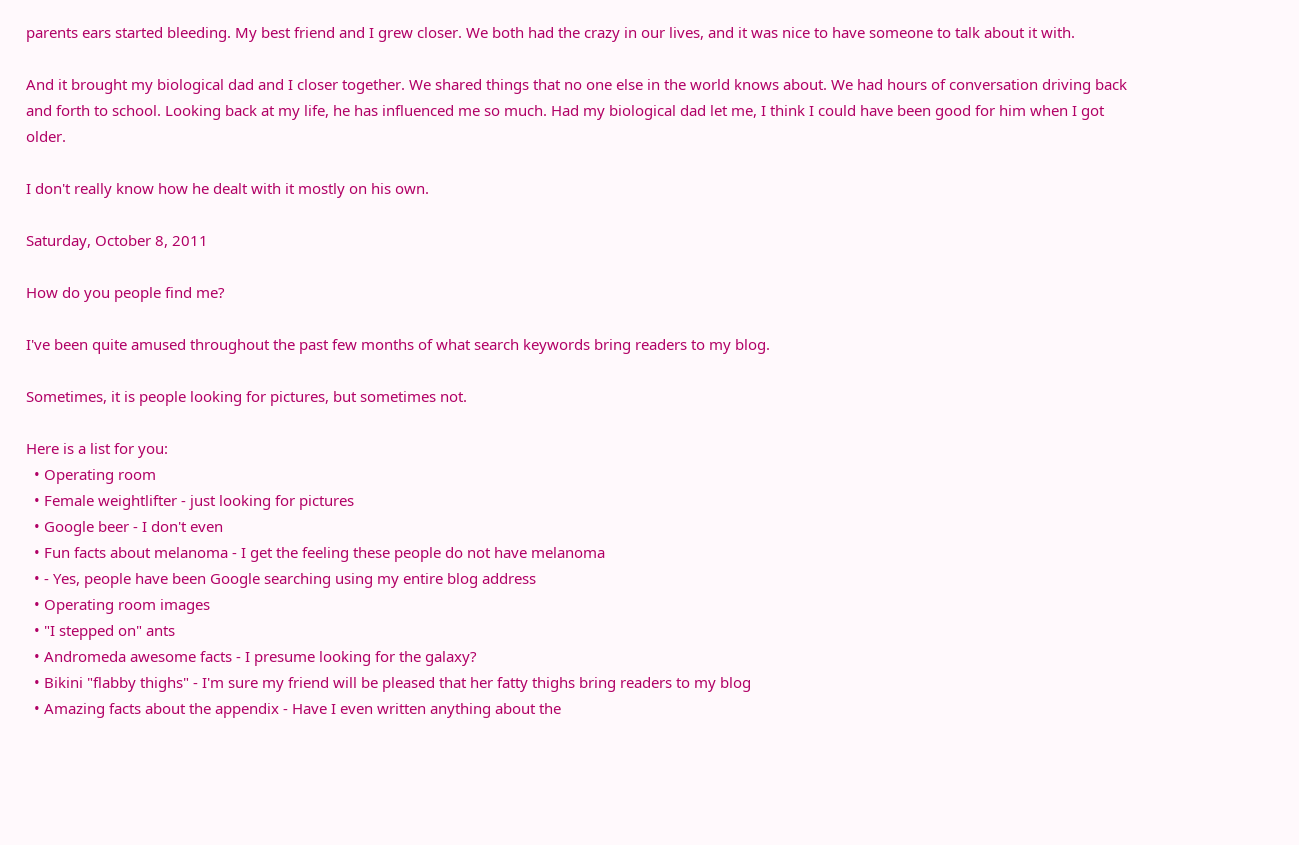parents ears started bleeding. My best friend and I grew closer. We both had the crazy in our lives, and it was nice to have someone to talk about it with.

And it brought my biological dad and I closer together. We shared things that no one else in the world knows about. We had hours of conversation driving back and forth to school. Looking back at my life, he has influenced me so much. Had my biological dad let me, I think I could have been good for him when I got older.

I don't really know how he dealt with it mostly on his own.

Saturday, October 8, 2011

How do you people find me?

I've been quite amused throughout the past few months of what search keywords bring readers to my blog.

Sometimes, it is people looking for pictures, but sometimes not.

Here is a list for you:
  • Operating room
  • Female weightlifter - just looking for pictures
  • Google beer - I don't even
  • Fun facts about melanoma - I get the feeling these people do not have melanoma
  • - Yes, people have been Google searching using my entire blog address
  • Operating room images
  • "I stepped on" ants
  • Andromeda awesome facts - I presume looking for the galaxy?
  • Bikini "flabby thighs" - I'm sure my friend will be pleased that her fatty thighs bring readers to my blog
  • Amazing facts about the appendix - Have I even written anything about the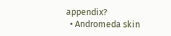appendix?
  • Andromeda skin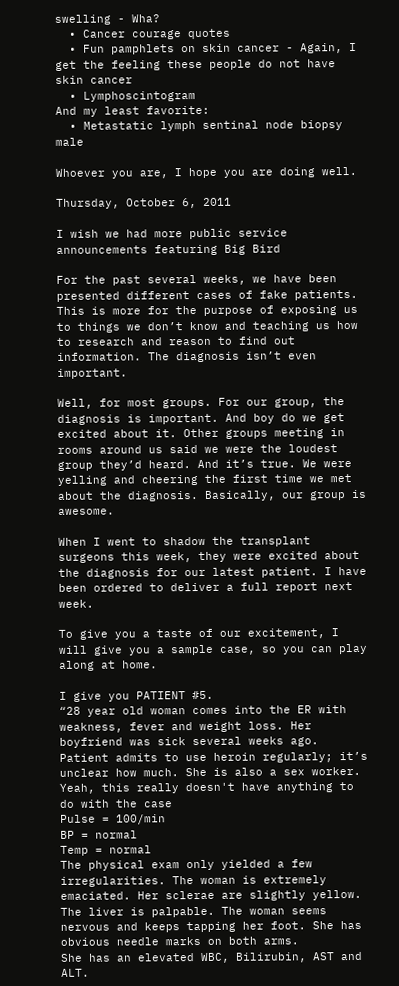swelling - Wha?
  • Cancer courage quotes
  • Fun pamphlets on skin cancer - Again, I get the feeling these people do not have skin cancer
  • Lymphoscintogram
And my least favorite:
  • Metastatic lymph sentinal node biopsy male

Whoever you are, I hope you are doing well.

Thursday, October 6, 2011

I wish we had more public service announcements featuring Big Bird

For the past several weeks, we have been presented different cases of fake patients. This is more for the purpose of exposing us to things we don’t know and teaching us how to research and reason to find out information. The diagnosis isn’t even important.

Well, for most groups. For our group, the diagnosis is important. And boy do we get excited about it. Other groups meeting in rooms around us said we were the loudest group they’d heard. And it’s true. We were yelling and cheering the first time we met about the diagnosis. Basically, our group is awesome.

When I went to shadow the transplant surgeons this week, they were excited about the diagnosis for our latest patient. I have been ordered to deliver a full report next week.

To give you a taste of our excitement, I will give you a sample case, so you can play along at home.

I give you PATIENT #5.
“28 year old woman comes into the ER with weakness, fever and weight loss. Her boyfriend was sick several weeks ago. Patient admits to use heroin regularly; it’s unclear how much. She is also a sex worker.
Yeah, this really doesn't have anything to do with the case
Pulse = 100/min
BP = normal
Temp = normal
The physical exam only yielded a few irregularities. The woman is extremely emaciated. Her sclerae are slightly yellow. The liver is palpable. The woman seems nervous and keeps tapping her foot. She has obvious needle marks on both arms.
She has an elevated WBC, Bilirubin, AST and ALT.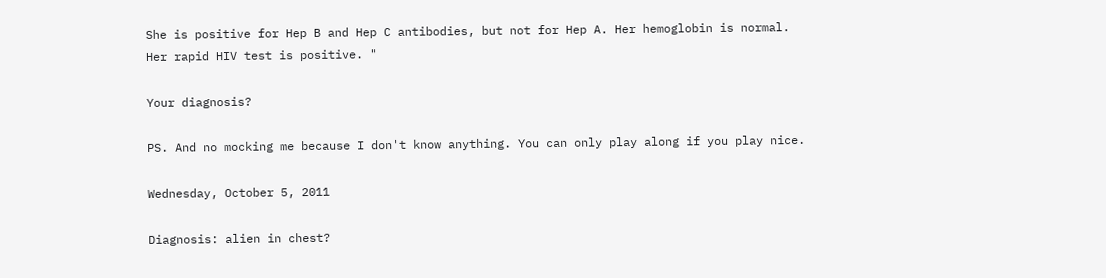She is positive for Hep B and Hep C antibodies, but not for Hep A. Her hemoglobin is normal.
Her rapid HIV test is positive. "

Your diagnosis?

PS. And no mocking me because I don't know anything. You can only play along if you play nice.

Wednesday, October 5, 2011

Diagnosis: alien in chest?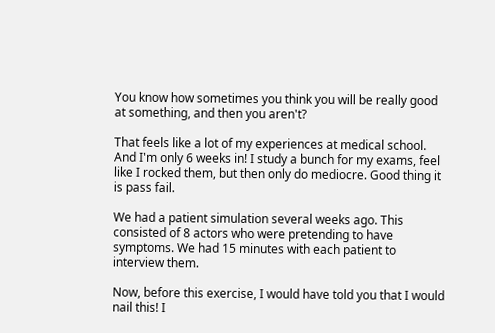You know how sometimes you think you will be really good at something, and then you aren't?

That feels like a lot of my experiences at medical school. And I'm only 6 weeks in! I study a bunch for my exams, feel like I rocked them, but then only do mediocre. Good thing it is pass fail.

We had a patient simulation several weeks ago. This consisted of 8 actors who were pretending to have symptoms. We had 15 minutes with each patient to interview them.

Now, before this exercise, I would have told you that I would nail this! I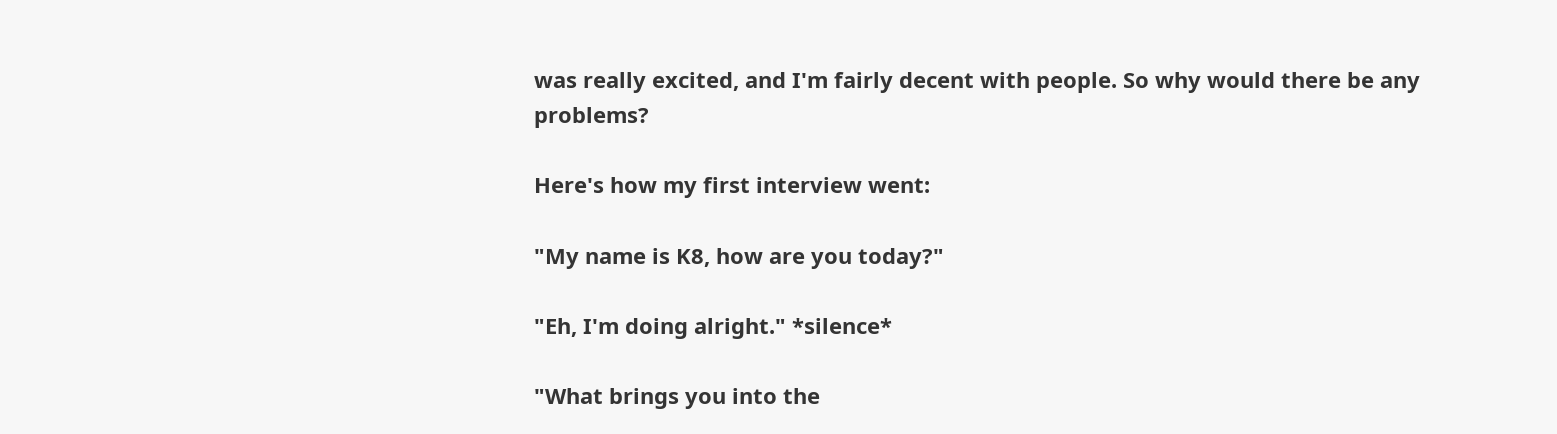was really excited, and I'm fairly decent with people. So why would there be any problems?

Here's how my first interview went:

"My name is K8, how are you today?"

"Eh, I'm doing alright." *silence*

"What brings you into the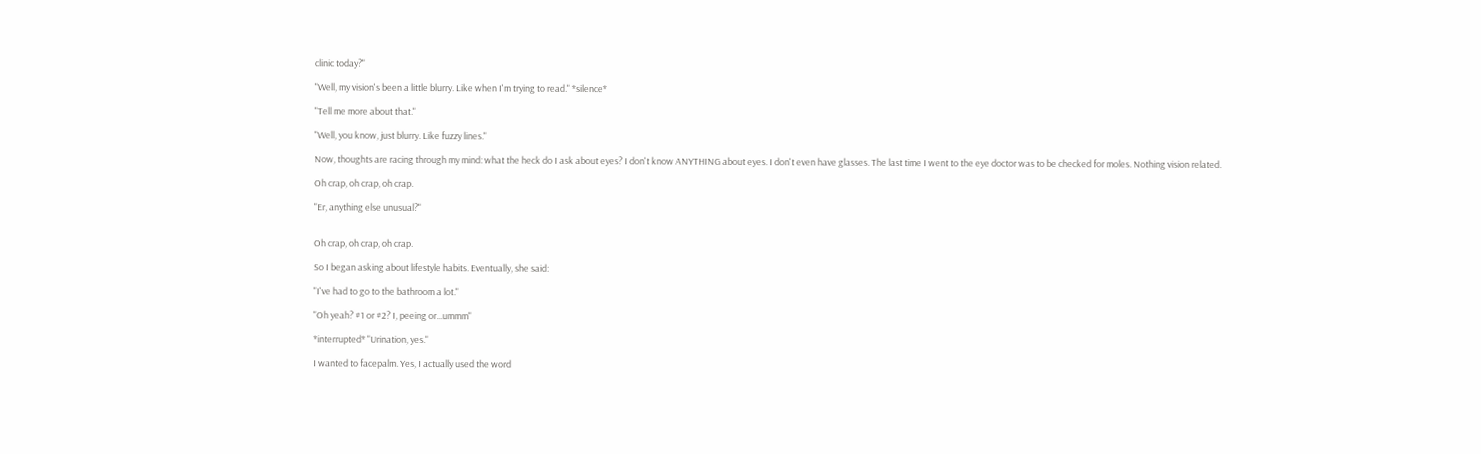clinic today?"

"Well, my vision's been a little blurry. Like when I'm trying to read." *silence*

"Tell me more about that."

"Well, you know, just blurry. Like fuzzy lines."

Now, thoughts are racing through my mind: what the heck do I ask about eyes? I don't know ANYTHING about eyes. I don't even have glasses. The last time I went to the eye doctor was to be checked for moles. Nothing vision related.

Oh crap, oh crap, oh crap.

"Er, anything else unusual?"


Oh crap, oh crap, oh crap.

So I began asking about lifestyle habits. Eventually, she said:

"I've had to go to the bathroom a lot."

"Oh yeah? #1 or #2? I, peeing or...ummm"

*interrupted* "Urination, yes."

I wanted to facepalm. Yes, I actually used the word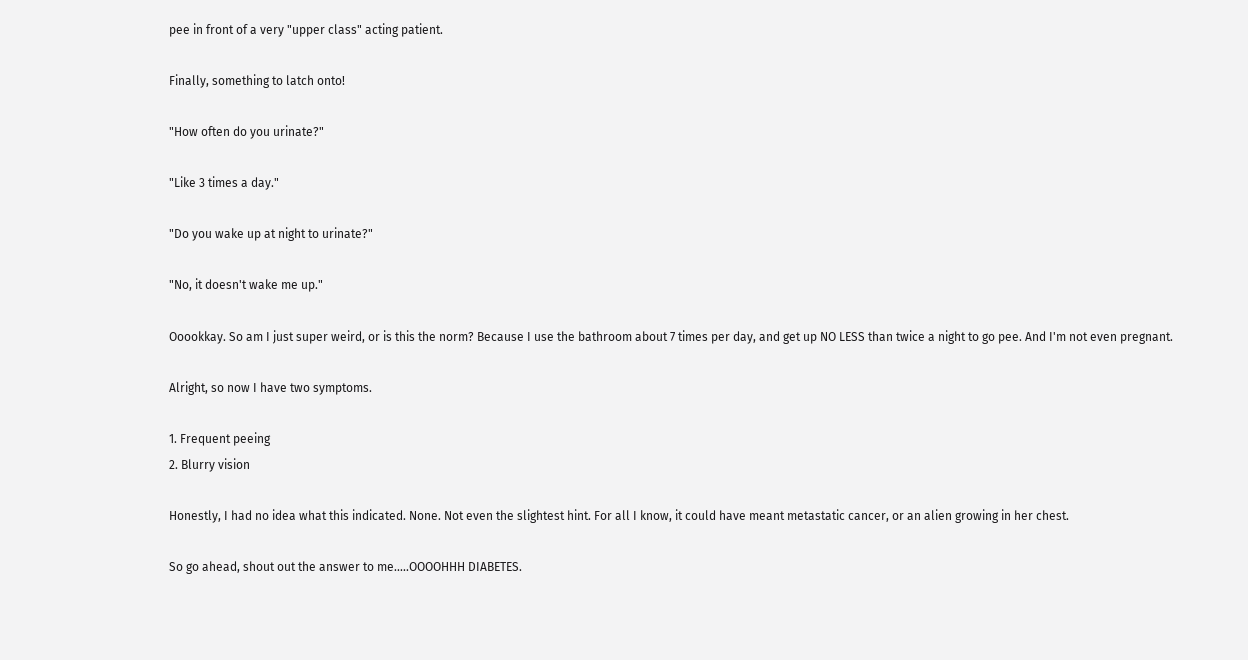pee in front of a very "upper class" acting patient.

Finally, something to latch onto!

"How often do you urinate?"

"Like 3 times a day."

"Do you wake up at night to urinate?"

"No, it doesn't wake me up."

Ooookkay. So am I just super weird, or is this the norm? Because I use the bathroom about 7 times per day, and get up NO LESS than twice a night to go pee. And I'm not even pregnant.

Alright, so now I have two symptoms.

1. Frequent peeing
2. Blurry vision

Honestly, I had no idea what this indicated. None. Not even the slightest hint. For all I know, it could have meant metastatic cancer, or an alien growing in her chest.

So go ahead, shout out the answer to me.....OOOOHHH DIABETES.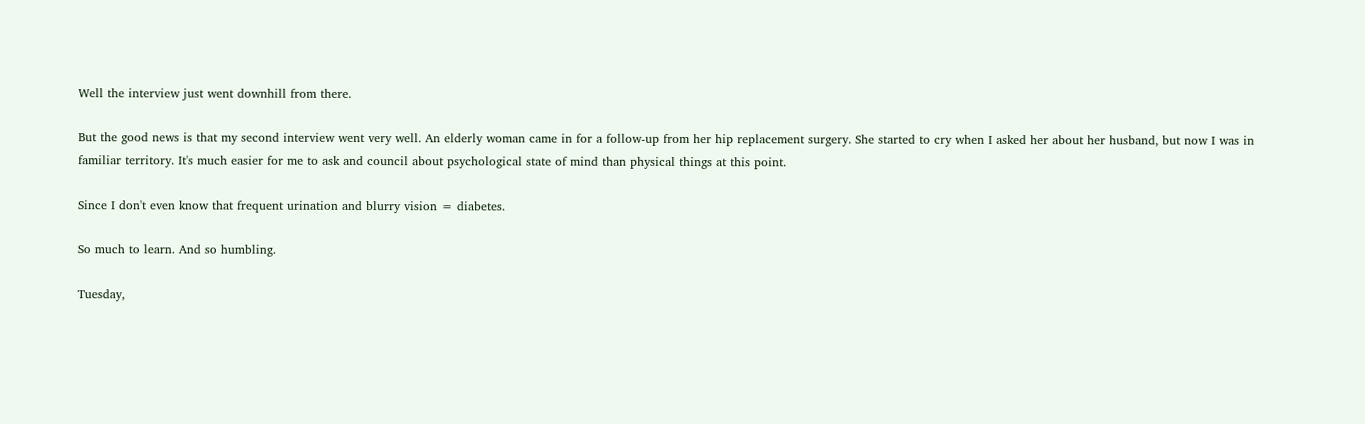Well the interview just went downhill from there.

But the good news is that my second interview went very well. An elderly woman came in for a follow-up from her hip replacement surgery. She started to cry when I asked her about her husband, but now I was in familiar territory. It's much easier for me to ask and council about psychological state of mind than physical things at this point.

Since I don't even know that frequent urination and blurry vision = diabetes.

So much to learn. And so humbling.

Tuesday,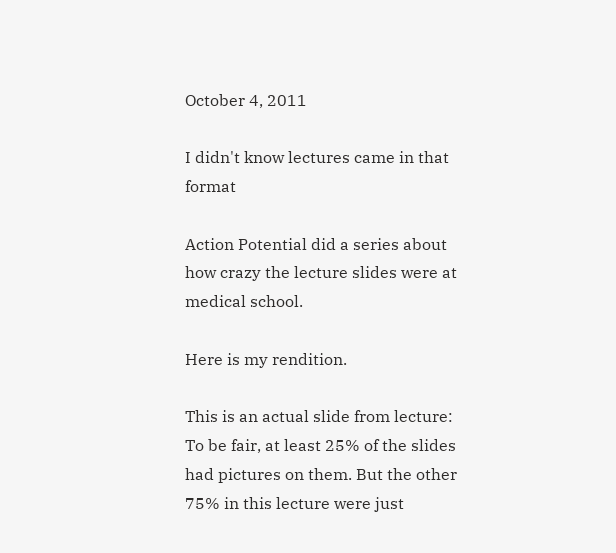October 4, 2011

I didn't know lectures came in that format

Action Potential did a series about how crazy the lecture slides were at medical school.

Here is my rendition.

This is an actual slide from lecture:
To be fair, at least 25% of the slides had pictures on them. But the other 75% in this lecture were just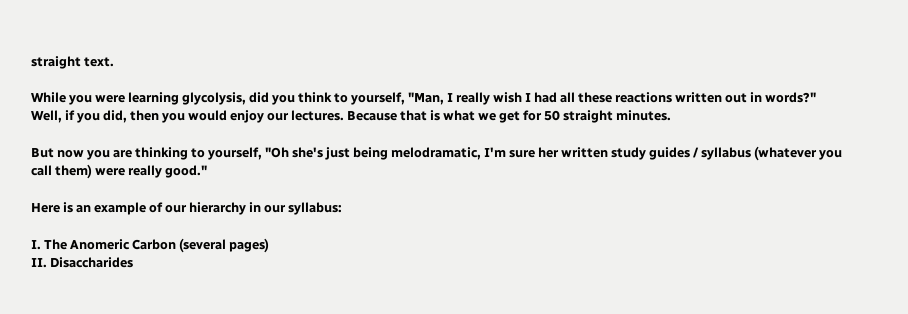straight text.

While you were learning glycolysis, did you think to yourself, "Man, I really wish I had all these reactions written out in words?" Well, if you did, then you would enjoy our lectures. Because that is what we get for 50 straight minutes.

But now you are thinking to yourself, "Oh she's just being melodramatic, I'm sure her written study guides / syllabus (whatever you call them) were really good."

Here is an example of our hierarchy in our syllabus:

I. The Anomeric Carbon (several pages)
II. Disaccharides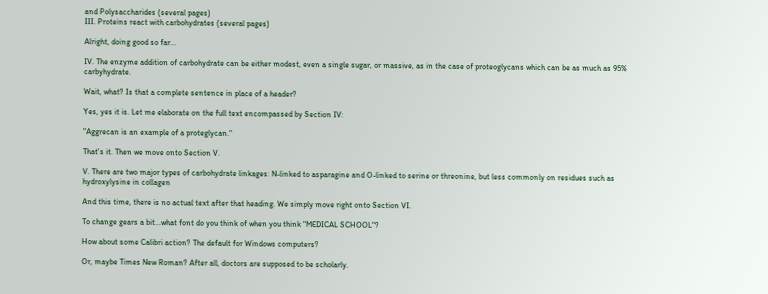and Polysaccharides (several pages)
III. Proteins react with carbohydrates (several pages)

Alright, doing good so far...

IV. The enzyme addition of carbohydrate can be either modest, even a single sugar, or massive, as in the case of proteoglycans which can be as much as 95% carbyhydrate.

Wait, what? Is that a complete sentence in place of a header?

Yes, yes it is. Let me elaborate on the full text encompassed by Section IV:

"Aggrecan is an example of a proteglycan."

That's it. Then we move onto Section V.

V. There are two major types of carbohydrate linkages: N-linked to asparagine and O-linked to serine or threonine, but less commonly on residues such as hydroxylysine in collagen

And this time, there is no actual text after that heading. We simply move right onto Section VI.

To change gears a bit...what font do you think of when you think "MEDICAL SCHOOL"?

How about some Calibri action? The default for Windows computers?

Or, maybe Times New Roman? After all, doctors are supposed to be scholarly.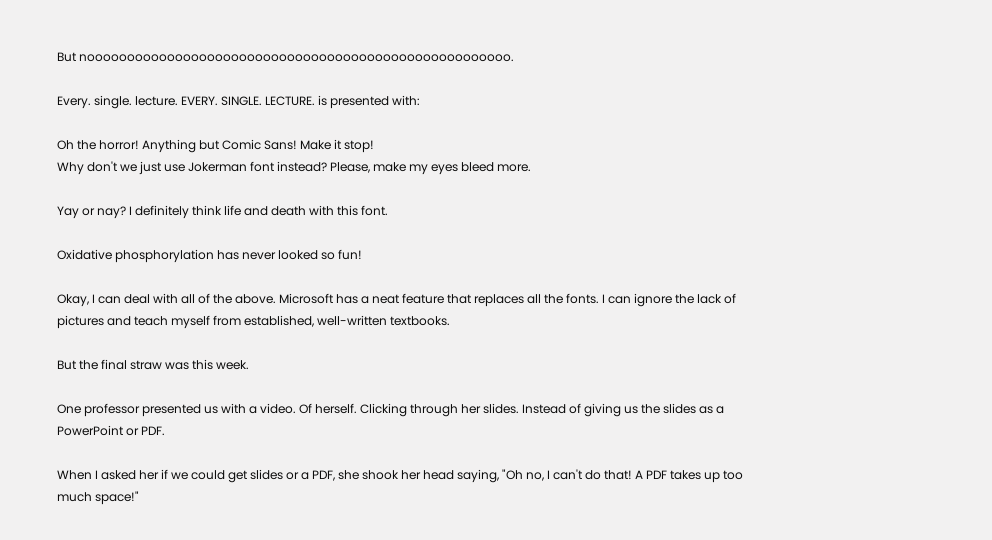But nooooooooooooooooooooooooooooooooooooooooooooooooooooo.

Every. single. lecture. EVERY. SINGLE. LECTURE. is presented with:

Oh the horror! Anything but Comic Sans! Make it stop!
Why don't we just use Jokerman font instead? Please, make my eyes bleed more.

Yay or nay? I definitely think life and death with this font.

Oxidative phosphorylation has never looked so fun!

Okay, I can deal with all of the above. Microsoft has a neat feature that replaces all the fonts. I can ignore the lack of pictures and teach myself from established, well-written textbooks.

But the final straw was this week.

One professor presented us with a video. Of herself. Clicking through her slides. Instead of giving us the slides as a PowerPoint or PDF.

When I asked her if we could get slides or a PDF, she shook her head saying, "Oh no, I can't do that! A PDF takes up too much space!"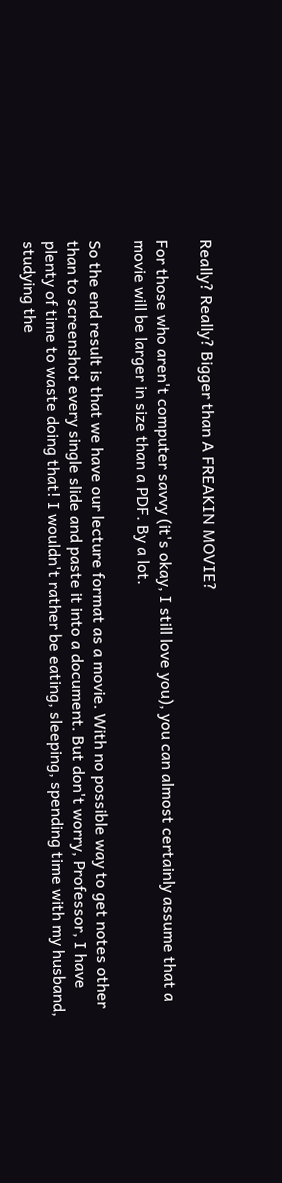Really? Really? Bigger than A FREAKIN MOVIE?

For those who aren't computer savvy (it's okay, I still love you), you can almost certainly assume that a movie will be larger in size than a PDF. By a lot.

So the end result is that we have our lecture format as a movie. With no possible way to get notes other than to screenshot every single slide and paste it into a document. But don't worry, Professor, I have plenty of time to waste doing that! I wouldn't rather be eating, sleeping, spending time with my husband, studying the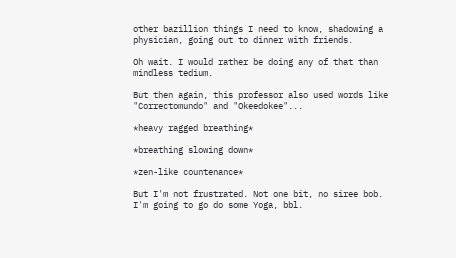other bazillion things I need to know, shadowing a physician, going out to dinner with friends.

Oh wait. I would rather be doing any of that than mindless tedium.

But then again, this professor also used words like "Correctomundo" and "Okeedokee"...

*heavy ragged breathing*

*breathing slowing down*

*zen-like countenance*

But I'm not frustrated. Not one bit, no siree bob. I'm going to go do some Yoga, bbl.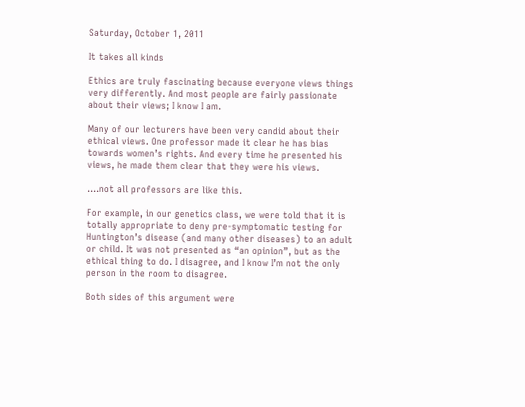Saturday, October 1, 2011

It takes all kinds

Ethics are truly fascinating because everyone views things very differently. And most people are fairly passionate about their views; I know I am.

Many of our lecturers have been very candid about their ethical views. One professor made it clear he has bias towards women’s rights. And every time he presented his views, he made them clear that they were his views.

....not all professors are like this.

For example, in our genetics class, we were told that it is totally appropriate to deny pre-symptomatic testing for Huntington’s disease (and many other diseases) to an adult or child. It was not presented as “an opinion”, but as the ethical thing to do. I disagree, and I know I’m not the only person in the room to disagree.

Both sides of this argument were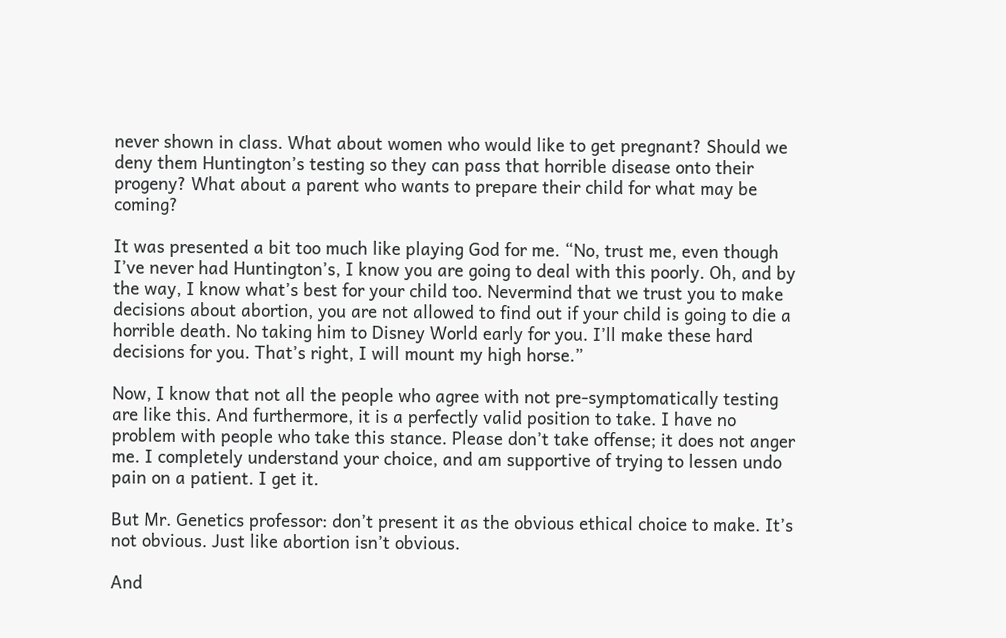never shown in class. What about women who would like to get pregnant? Should we deny them Huntington’s testing so they can pass that horrible disease onto their progeny? What about a parent who wants to prepare their child for what may be coming?

It was presented a bit too much like playing God for me. “No, trust me, even though I’ve never had Huntington’s, I know you are going to deal with this poorly. Oh, and by the way, I know what’s best for your child too. Nevermind that we trust you to make decisions about abortion, you are not allowed to find out if your child is going to die a horrible death. No taking him to Disney World early for you. I’ll make these hard decisions for you. That’s right, I will mount my high horse.”

Now, I know that not all the people who agree with not pre-symptomatically testing are like this. And furthermore, it is a perfectly valid position to take. I have no problem with people who take this stance. Please don’t take offense; it does not anger me. I completely understand your choice, and am supportive of trying to lessen undo pain on a patient. I get it.

But Mr. Genetics professor: don’t present it as the obvious ethical choice to make. It’s not obvious. Just like abortion isn’t obvious.

And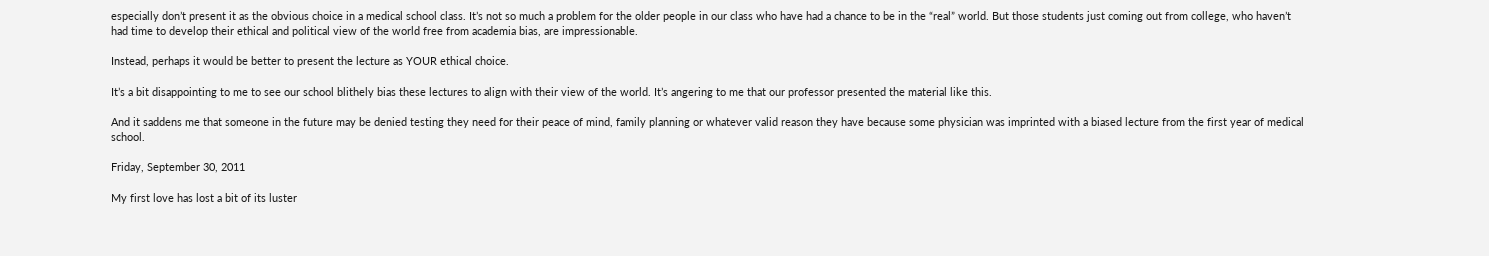especially don’t present it as the obvious choice in a medical school class. It’s not so much a problem for the older people in our class who have had a chance to be in the “real” world. But those students just coming out from college, who haven’t had time to develop their ethical and political view of the world free from academia bias, are impressionable.

Instead, perhaps it would be better to present the lecture as YOUR ethical choice.

It’s a bit disappointing to me to see our school blithely bias these lectures to align with their view of the world. It’s angering to me that our professor presented the material like this.

And it saddens me that someone in the future may be denied testing they need for their peace of mind, family planning or whatever valid reason they have because some physician was imprinted with a biased lecture from the first year of medical school.

Friday, September 30, 2011

My first love has lost a bit of its luster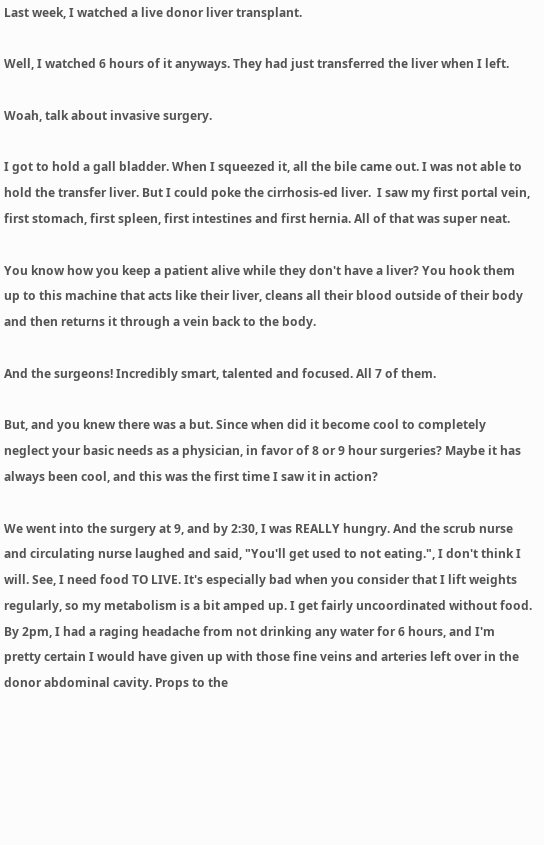Last week, I watched a live donor liver transplant.

Well, I watched 6 hours of it anyways. They had just transferred the liver when I left.

Woah, talk about invasive surgery.

I got to hold a gall bladder. When I squeezed it, all the bile came out. I was not able to hold the transfer liver. But I could poke the cirrhosis-ed liver.  I saw my first portal vein, first stomach, first spleen, first intestines and first hernia. All of that was super neat.

You know how you keep a patient alive while they don't have a liver? You hook them up to this machine that acts like their liver, cleans all their blood outside of their body and then returns it through a vein back to the body.

And the surgeons! Incredibly smart, talented and focused. All 7 of them.

But, and you knew there was a but. Since when did it become cool to completely neglect your basic needs as a physician, in favor of 8 or 9 hour surgeries? Maybe it has always been cool, and this was the first time I saw it in action?

We went into the surgery at 9, and by 2:30, I was REALLY hungry. And the scrub nurse and circulating nurse laughed and said, "You'll get used to not eating.", I don't think I will. See, I need food TO LIVE. It's especially bad when you consider that I lift weights regularly, so my metabolism is a bit amped up. I get fairly uncoordinated without food. By 2pm, I had a raging headache from not drinking any water for 6 hours, and I'm pretty certain I would have given up with those fine veins and arteries left over in the donor abdominal cavity. Props to the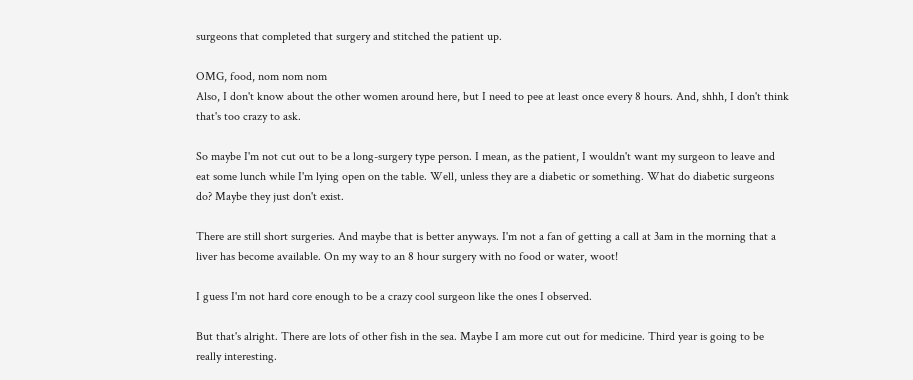surgeons that completed that surgery and stitched the patient up.

OMG, food, nom nom nom
Also, I don't know about the other women around here, but I need to pee at least once every 8 hours. And, shhh, I don't think that's too crazy to ask.

So maybe I'm not cut out to be a long-surgery type person. I mean, as the patient, I wouldn't want my surgeon to leave and eat some lunch while I'm lying open on the table. Well, unless they are a diabetic or something. What do diabetic surgeons do? Maybe they just don't exist.

There are still short surgeries. And maybe that is better anyways. I'm not a fan of getting a call at 3am in the morning that a liver has become available. On my way to an 8 hour surgery with no food or water, woot!

I guess I'm not hard core enough to be a crazy cool surgeon like the ones I observed.

But that's alright. There are lots of other fish in the sea. Maybe I am more cut out for medicine. Third year is going to be really interesting.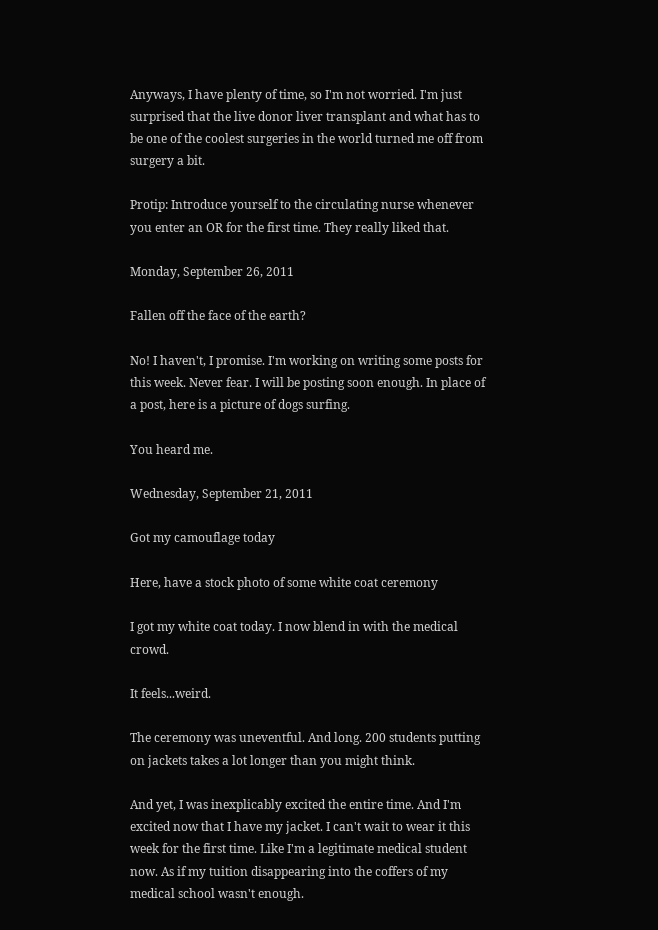Anyways, I have plenty of time, so I'm not worried. I'm just surprised that the live donor liver transplant and what has to be one of the coolest surgeries in the world turned me off from surgery a bit.

Protip: Introduce yourself to the circulating nurse whenever you enter an OR for the first time. They really liked that.

Monday, September 26, 2011

Fallen off the face of the earth?

No! I haven't, I promise. I'm working on writing some posts for this week. Never fear. I will be posting soon enough. In place of a post, here is a picture of dogs surfing.

You heard me.

Wednesday, September 21, 2011

Got my camouflage today

Here, have a stock photo of some white coat ceremony

I got my white coat today. I now blend in with the medical crowd.

It feels...weird.

The ceremony was uneventful. And long. 200 students putting on jackets takes a lot longer than you might think.

And yet, I was inexplicably excited the entire time. And I'm excited now that I have my jacket. I can't wait to wear it this week for the first time. Like I'm a legitimate medical student now. As if my tuition disappearing into the coffers of my medical school wasn't enough.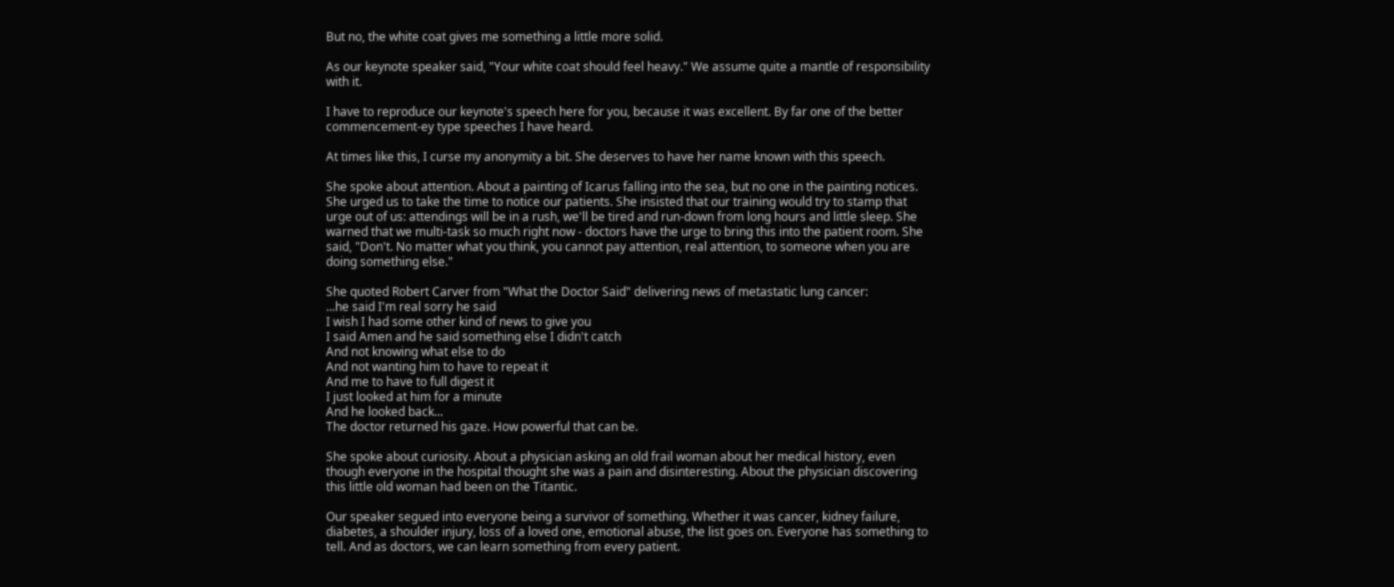But no, the white coat gives me something a little more solid.

As our keynote speaker said, "Your white coat should feel heavy." We assume quite a mantle of responsibility with it.

I have to reproduce our keynote's speech here for you, because it was excellent. By far one of the better commencement-ey type speeches I have heard.

At times like this, I curse my anonymity a bit. She deserves to have her name known with this speech.

She spoke about attention. About a painting of Icarus falling into the sea, but no one in the painting notices. She urged us to take the time to notice our patients. She insisted that our training would try to stamp that urge out of us: attendings will be in a rush, we'll be tired and run-down from long hours and little sleep. She warned that we multi-task so much right now - doctors have the urge to bring this into the patient room. She said, "Don't. No matter what you think, you cannot pay attention, real attention, to someone when you are doing something else."

She quoted Robert Carver from "What the Doctor Said" delivering news of metastatic lung cancer:
...he said I'm real sorry he said
I wish I had some other kind of news to give you
I said Amen and he said something else I didn't catch
And not knowing what else to do
And not wanting him to have to repeat it
And me to have to full digest it
I just looked at him for a minute
And he looked back...
The doctor returned his gaze. How powerful that can be.

She spoke about curiosity. About a physician asking an old frail woman about her medical history, even though everyone in the hospital thought she was a pain and disinteresting. About the physician discovering this little old woman had been on the Titantic.

Our speaker segued into everyone being a survivor of something. Whether it was cancer, kidney failure, diabetes, a shoulder injury, loss of a loved one, emotional abuse, the list goes on. Everyone has something to tell. And as doctors, we can learn something from every patient.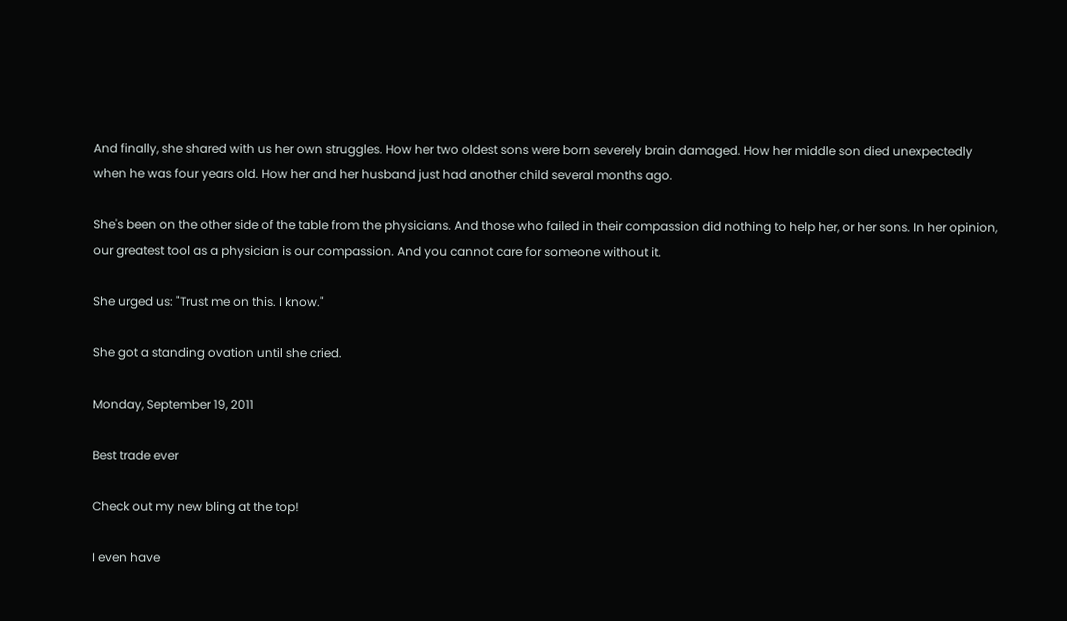And finally, she shared with us her own struggles. How her two oldest sons were born severely brain damaged. How her middle son died unexpectedly when he was four years old. How her and her husband just had another child several months ago.

She's been on the other side of the table from the physicians. And those who failed in their compassion did nothing to help her, or her sons. In her opinion, our greatest tool as a physician is our compassion. And you cannot care for someone without it.

She urged us: "Trust me on this. I know."

She got a standing ovation until she cried.

Monday, September 19, 2011

Best trade ever

Check out my new bling at the top!

I even have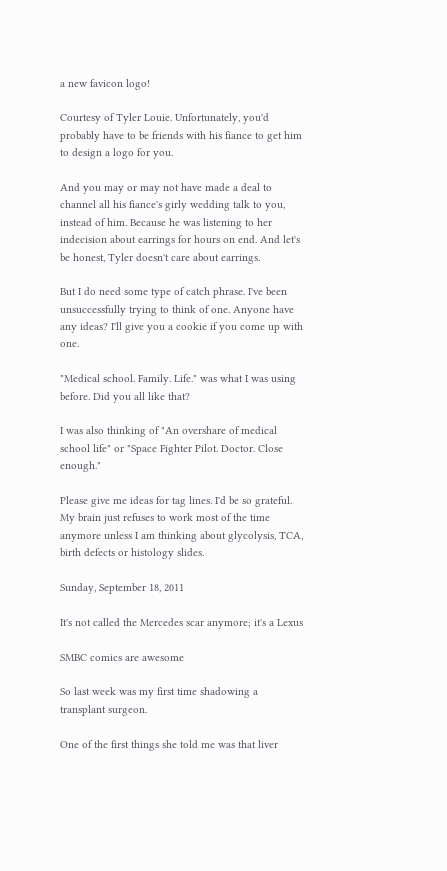a new favicon logo!

Courtesy of Tyler Louie. Unfortunately, you'd probably have to be friends with his fiance to get him to design a logo for you.

And you may or may not have made a deal to channel all his fiance's girly wedding talk to you, instead of him. Because he was listening to her indecision about earrings for hours on end. And let's be honest, Tyler doesn't care about earrings.

But I do need some type of catch phrase. I've been unsuccessfully trying to think of one. Anyone have any ideas? I'll give you a cookie if you come up with one.

"Medical school. Family. Life." was what I was using before. Did you all like that?

I was also thinking of "An overshare of medical school life" or "Space Fighter Pilot. Doctor. Close enough."

Please give me ideas for tag lines. I'd be so grateful. My brain just refuses to work most of the time anymore unless I am thinking about glycolysis, TCA, birth defects or histology slides.

Sunday, September 18, 2011

It's not called the Mercedes scar anymore; it's a Lexus

SMBC comics are awesome

So last week was my first time shadowing a transplant surgeon.

One of the first things she told me was that liver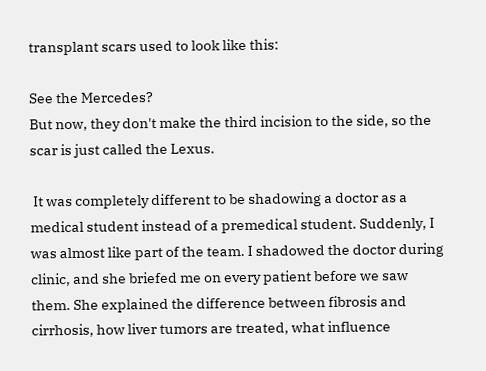transplant scars used to look like this:

See the Mercedes?
But now, they don't make the third incision to the side, so the scar is just called the Lexus.

 It was completely different to be shadowing a doctor as a medical student instead of a premedical student. Suddenly, I was almost like part of the team. I shadowed the doctor during clinic, and she briefed me on every patient before we saw them. She explained the difference between fibrosis and cirrhosis, how liver tumors are treated, what influence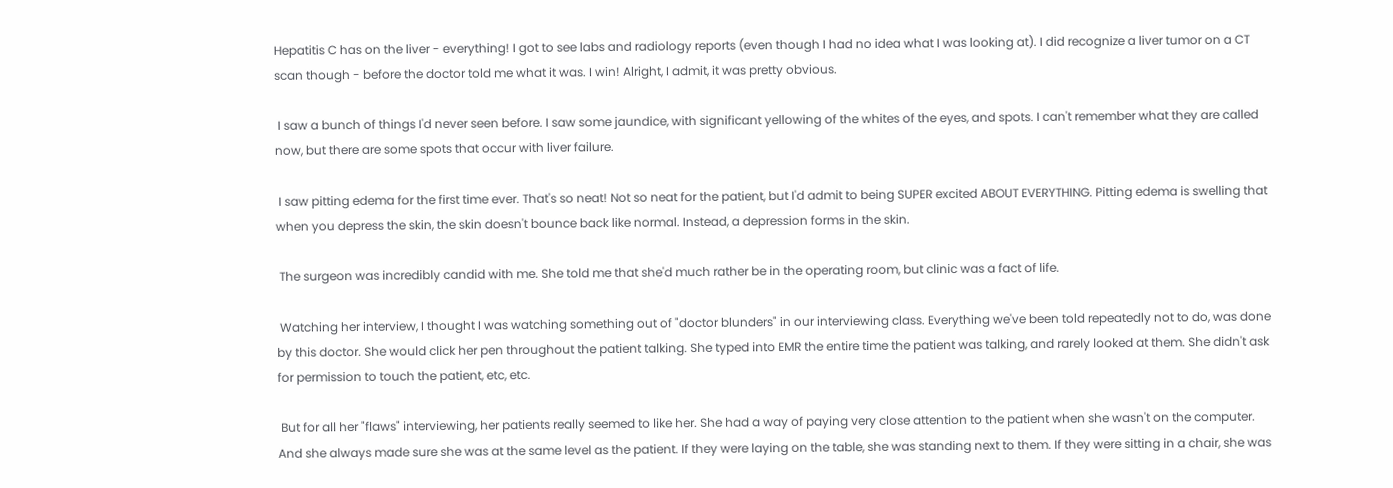Hepatitis C has on the liver - everything! I got to see labs and radiology reports (even though I had no idea what I was looking at). I did recognize a liver tumor on a CT scan though - before the doctor told me what it was. I win! Alright, I admit, it was pretty obvious.

 I saw a bunch of things I'd never seen before. I saw some jaundice, with significant yellowing of the whites of the eyes, and spots. I can't remember what they are called now, but there are some spots that occur with liver failure.

 I saw pitting edema for the first time ever. That's so neat! Not so neat for the patient, but I'd admit to being SUPER excited ABOUT EVERYTHING. Pitting edema is swelling that when you depress the skin, the skin doesn't bounce back like normal. Instead, a depression forms in the skin.

 The surgeon was incredibly candid with me. She told me that she'd much rather be in the operating room, but clinic was a fact of life.

 Watching her interview, I thought I was watching something out of "doctor blunders" in our interviewing class. Everything we've been told repeatedly not to do, was done by this doctor. She would click her pen throughout the patient talking. She typed into EMR the entire time the patient was talking, and rarely looked at them. She didn't ask for permission to touch the patient, etc, etc.

 But for all her "flaws" interviewing, her patients really seemed to like her. She had a way of paying very close attention to the patient when she wasn't on the computer. And she always made sure she was at the same level as the patient. If they were laying on the table, she was standing next to them. If they were sitting in a chair, she was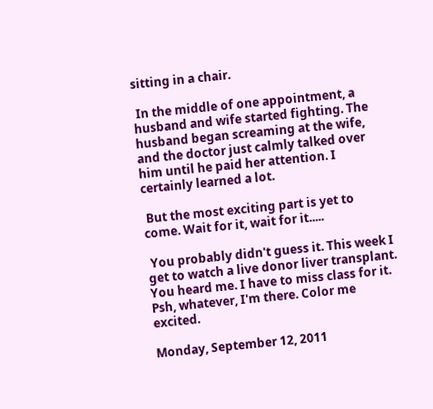sitting in a chair.

 In the middle of one appointment, a husband and wife started fighting. The husband began screaming at the wife, and the doctor just calmly talked over him until he paid her attention. I certainly learned a lot.

 But the most exciting part is yet to come. Wait for it, wait for it.....

 You probably didn't guess it. This week I get to watch a live donor liver transplant. You heard me. I have to miss class for it. Psh, whatever, I'm there. Color me excited.

Monday, September 12, 2011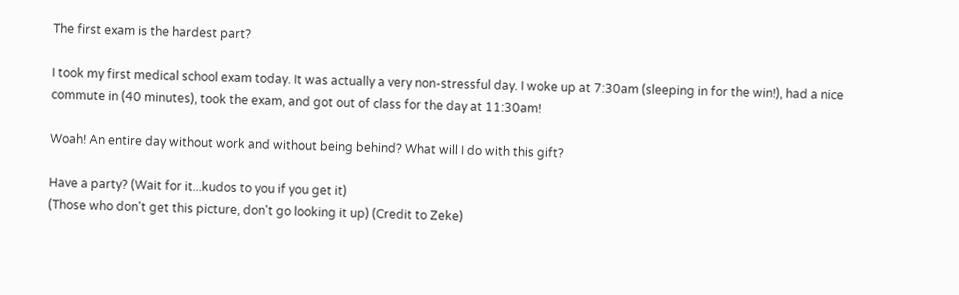The first exam is the hardest part?

I took my first medical school exam today. It was actually a very non-stressful day. I woke up at 7:30am (sleeping in for the win!), had a nice commute in (40 minutes), took the exam, and got out of class for the day at 11:30am!

Woah! An entire day without work and without being behind? What will I do with this gift?

Have a party? (Wait for it...kudos to you if you get it)
(Those who don't get this picture, don't go looking it up) (Credit to Zeke)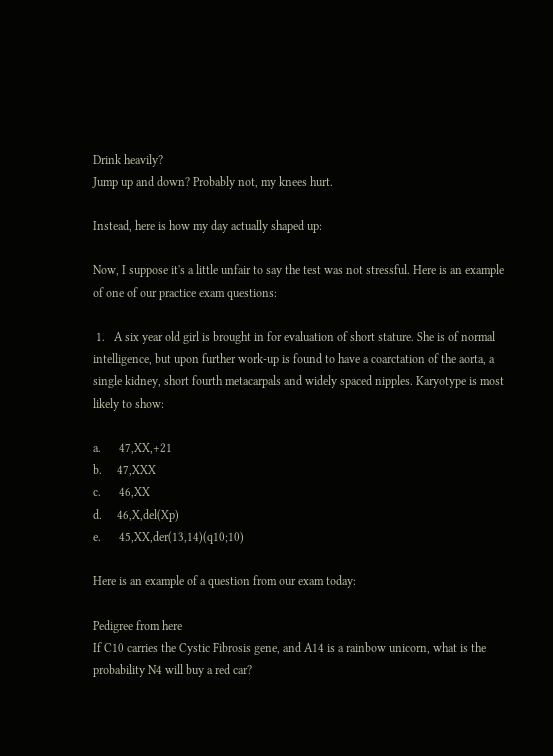Drink heavily?
Jump up and down? Probably not, my knees hurt.

Instead, here is how my day actually shaped up:

Now, I suppose it's a little unfair to say the test was not stressful. Here is an example of one of our practice exam questions:

 1.   A six year old girl is brought in for evaluation of short stature. She is of normal intelligence, but upon further work-up is found to have a coarctation of the aorta, a single kidney, short fourth metacarpals and widely spaced nipples. Karyotype is most likely to show:

a.      47,XX,+21
b.     47,XXX
c.      46,XX
d.     46,X,del(Xp)
e.      45,XX,der(13,14)(q10;10)

Here is an example of a question from our exam today:

Pedigree from here
If C10 carries the Cystic Fibrosis gene, and A14 is a rainbow unicorn, what is the probability N4 will buy a red car?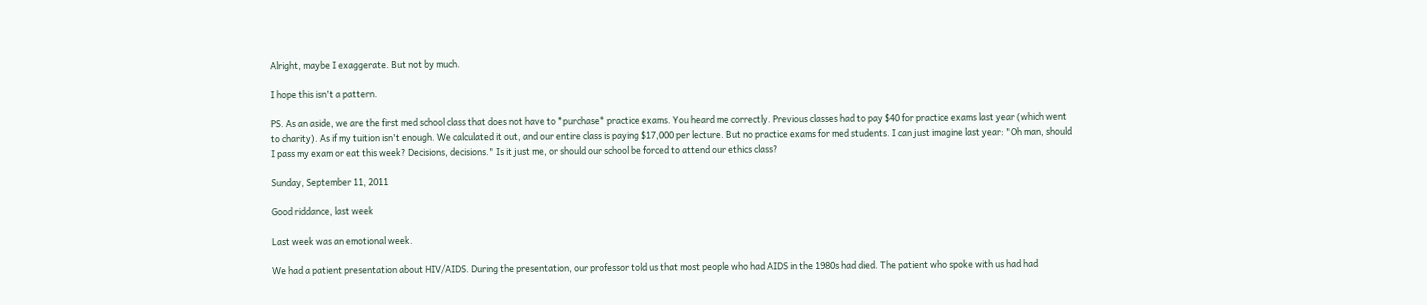Alright, maybe I exaggerate. But not by much.

I hope this isn't a pattern.

PS. As an aside, we are the first med school class that does not have to *purchase* practice exams. You heard me correctly. Previous classes had to pay $40 for practice exams last year (which went to charity). As if my tuition isn't enough. We calculated it out, and our entire class is paying $17,000 per lecture. But no practice exams for med students. I can just imagine last year: "Oh man, should I pass my exam or eat this week? Decisions, decisions." Is it just me, or should our school be forced to attend our ethics class?

Sunday, September 11, 2011

Good riddance, last week

Last week was an emotional week.

We had a patient presentation about HIV/AIDS. During the presentation, our professor told us that most people who had AIDS in the 1980s had died. The patient who spoke with us had had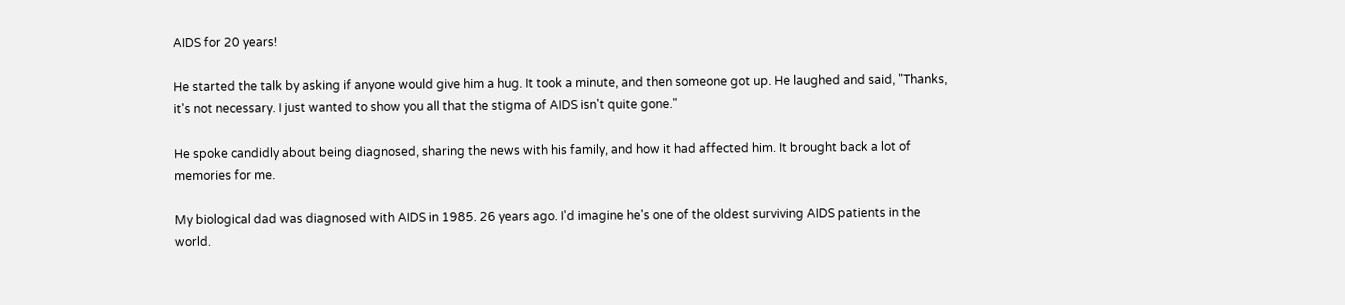AIDS for 20 years!

He started the talk by asking if anyone would give him a hug. It took a minute, and then someone got up. He laughed and said, "Thanks, it's not necessary. I just wanted to show you all that the stigma of AIDS isn't quite gone."

He spoke candidly about being diagnosed, sharing the news with his family, and how it had affected him. It brought back a lot of memories for me.

My biological dad was diagnosed with AIDS in 1985. 26 years ago. I'd imagine he's one of the oldest surviving AIDS patients in the world.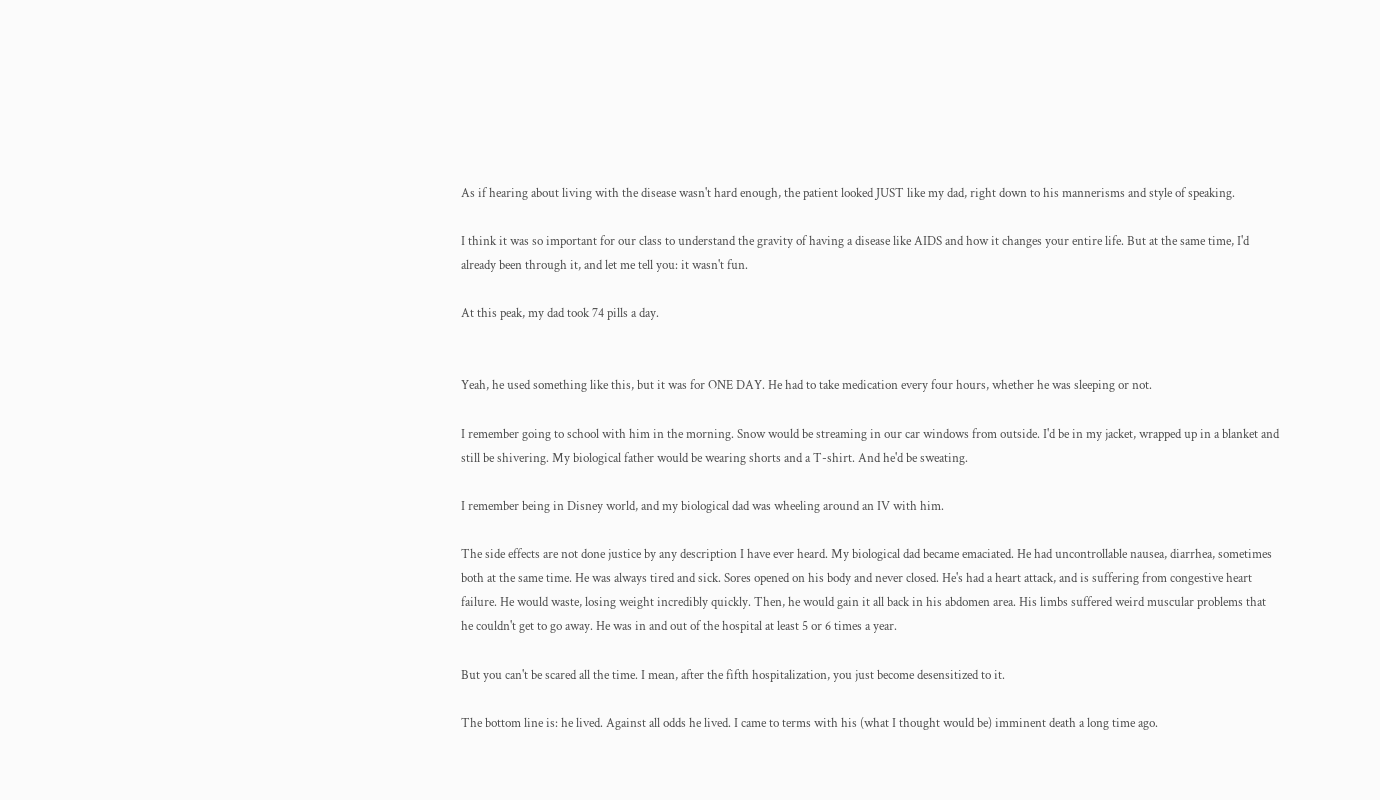As if hearing about living with the disease wasn't hard enough, the patient looked JUST like my dad, right down to his mannerisms and style of speaking.

I think it was so important for our class to understand the gravity of having a disease like AIDS and how it changes your entire life. But at the same time, I'd already been through it, and let me tell you: it wasn't fun.

At this peak, my dad took 74 pills a day.


Yeah, he used something like this, but it was for ONE DAY. He had to take medication every four hours, whether he was sleeping or not.

I remember going to school with him in the morning. Snow would be streaming in our car windows from outside. I'd be in my jacket, wrapped up in a blanket and still be shivering. My biological father would be wearing shorts and a T-shirt. And he'd be sweating.

I remember being in Disney world, and my biological dad was wheeling around an IV with him.

The side effects are not done justice by any description I have ever heard. My biological dad became emaciated. He had uncontrollable nausea, diarrhea, sometimes both at the same time. He was always tired and sick. Sores opened on his body and never closed. He's had a heart attack, and is suffering from congestive heart failure. He would waste, losing weight incredibly quickly. Then, he would gain it all back in his abdomen area. His limbs suffered weird muscular problems that he couldn't get to go away. He was in and out of the hospital at least 5 or 6 times a year.

But you can't be scared all the time. I mean, after the fifth hospitalization, you just become desensitized to it.

The bottom line is: he lived. Against all odds he lived. I came to terms with his (what I thought would be) imminent death a long time ago.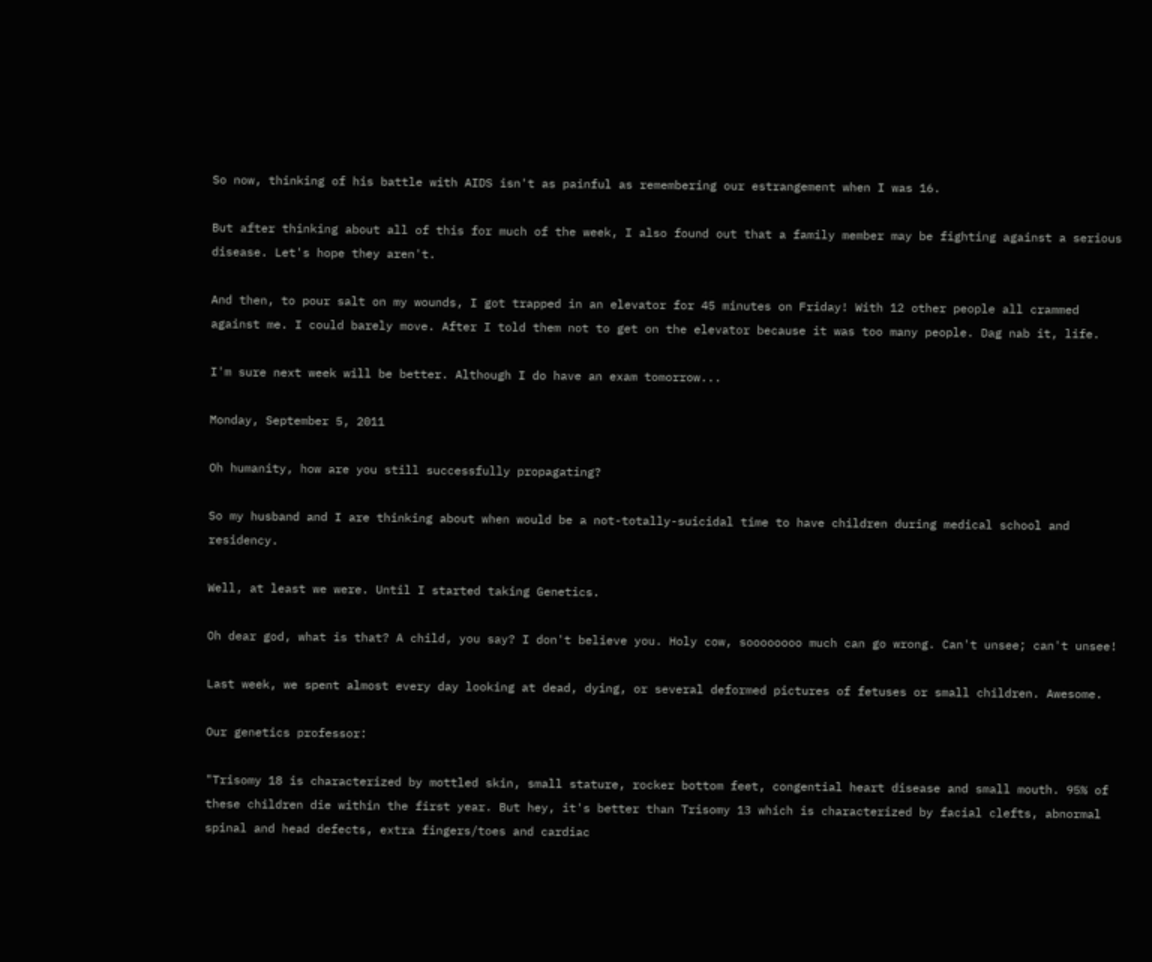So now, thinking of his battle with AIDS isn't as painful as remembering our estrangement when I was 16.

But after thinking about all of this for much of the week, I also found out that a family member may be fighting against a serious disease. Let's hope they aren't.

And then, to pour salt on my wounds, I got trapped in an elevator for 45 minutes on Friday! With 12 other people all crammed against me. I could barely move. After I told them not to get on the elevator because it was too many people. Dag nab it, life.

I'm sure next week will be better. Although I do have an exam tomorrow...

Monday, September 5, 2011

Oh humanity, how are you still successfully propagating?

So my husband and I are thinking about when would be a not-totally-suicidal time to have children during medical school and residency.

Well, at least we were. Until I started taking Genetics.

Oh dear god, what is that? A child, you say? I don't believe you. Holy cow, soooooooo much can go wrong. Can't unsee; can't unsee!

Last week, we spent almost every day looking at dead, dying, or several deformed pictures of fetuses or small children. Awesome.

Our genetics professor:

"Trisomy 18 is characterized by mottled skin, small stature, rocker bottom feet, congential heart disease and small mouth. 95% of these children die within the first year. But hey, it's better than Trisomy 13 which is characterized by facial clefts, abnormal spinal and head defects, extra fingers/toes and cardiac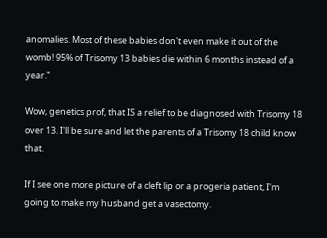anomalies. Most of these babies don't even make it out of the womb! 95% of Trisomy 13 babies die within 6 months instead of a year."

Wow, genetics prof, that IS a relief to be diagnosed with Trisomy 18 over 13. I'll be sure and let the parents of a Trisomy 18 child know that.

If I see one more picture of a cleft lip or a progeria patient, I'm going to make my husband get a vasectomy.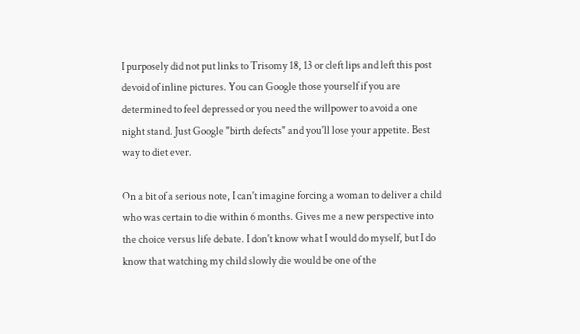I purposely did not put links to Trisomy 18, 13 or cleft lips and left this post devoid of inline pictures. You can Google those yourself if you are determined to feel depressed or you need the willpower to avoid a one night stand. Just Google "birth defects" and you'll lose your appetite. Best way to diet ever.

On a bit of a serious note, I can't imagine forcing a woman to deliver a child who was certain to die within 6 months. Gives me a new perspective into the choice versus life debate. I don't know what I would do myself, but I do know that watching my child slowly die would be one of the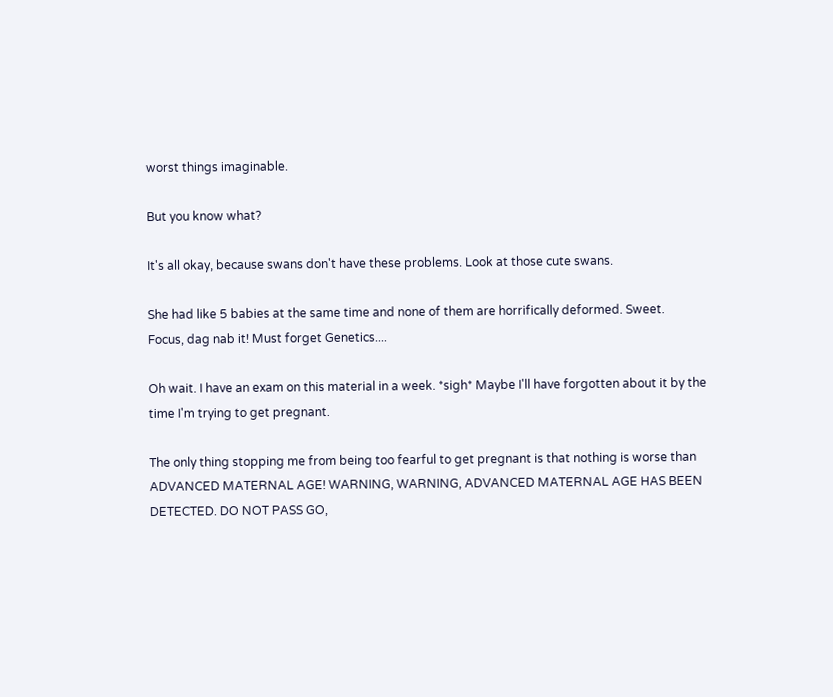worst things imaginable.

But you know what?

It's all okay, because swans don't have these problems. Look at those cute swans.

She had like 5 babies at the same time and none of them are horrifically deformed. Sweet.
Focus, dag nab it! Must forget Genetics....

Oh wait. I have an exam on this material in a week. *sigh* Maybe I'll have forgotten about it by the time I'm trying to get pregnant.

The only thing stopping me from being too fearful to get pregnant is that nothing is worse than ADVANCED MATERNAL AGE! WARNING, WARNING, ADVANCED MATERNAL AGE HAS BEEN DETECTED. DO NOT PASS GO,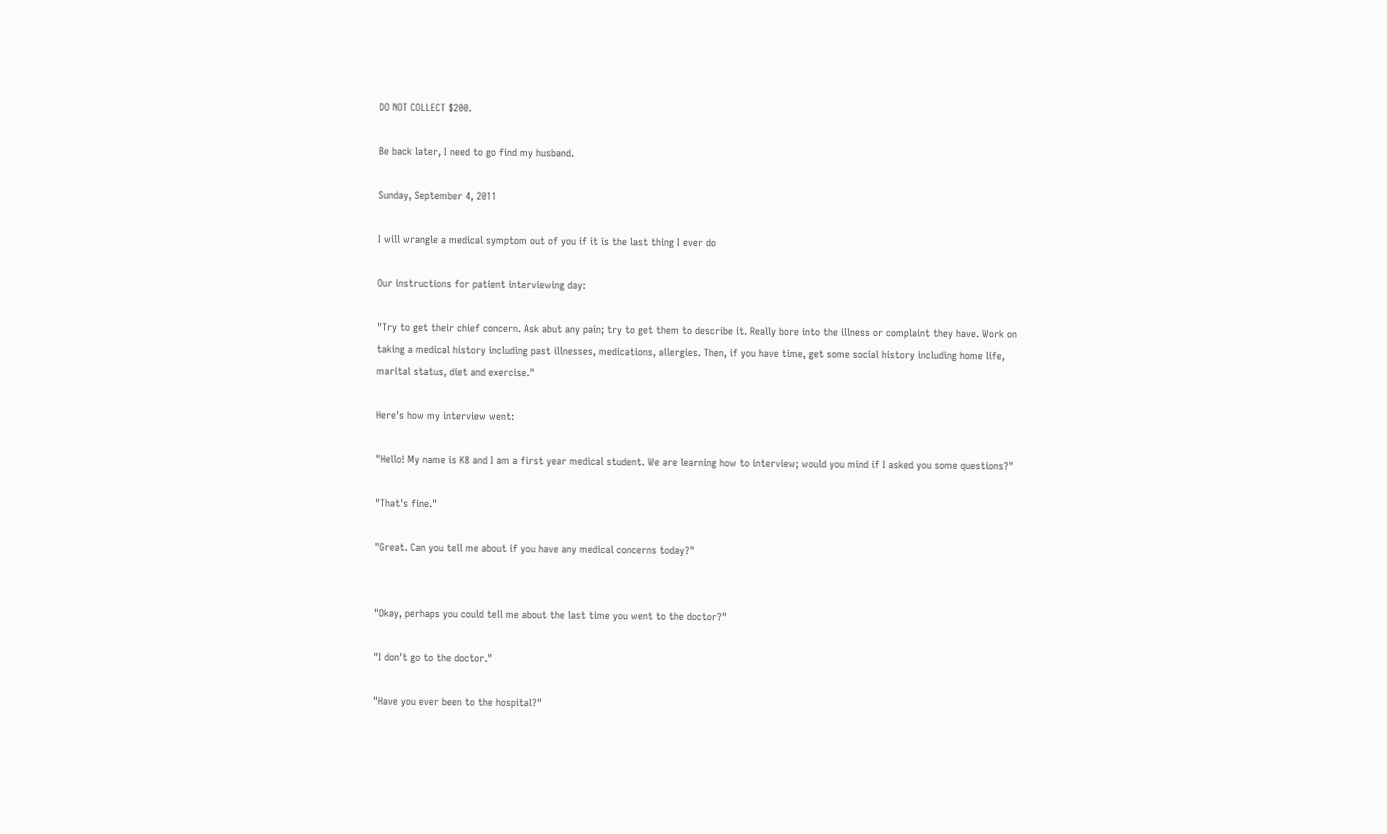DO NOT COLLECT $200.

Be back later, I need to go find my husband.

Sunday, September 4, 2011

I will wrangle a medical symptom out of you if it is the last thing I ever do

Our instructions for patient interviewing day:

"Try to get their chief concern. Ask abut any pain; try to get them to describe it. Really bore into the illness or complaint they have. Work on taking a medical history including past illnesses, medications, allergies. Then, if you have time, get some social history including home life, marital status, diet and exercise."

Here's how my interview went:

"Hello! My name is K8 and I am a first year medical student. We are learning how to interview; would you mind if I asked you some questions?"

"That's fine."

"Great. Can you tell me about if you have any medical concerns today?"


"Okay, perhaps you could tell me about the last time you went to the doctor?"

"I don't go to the doctor."

"Have you ever been to the hospital?"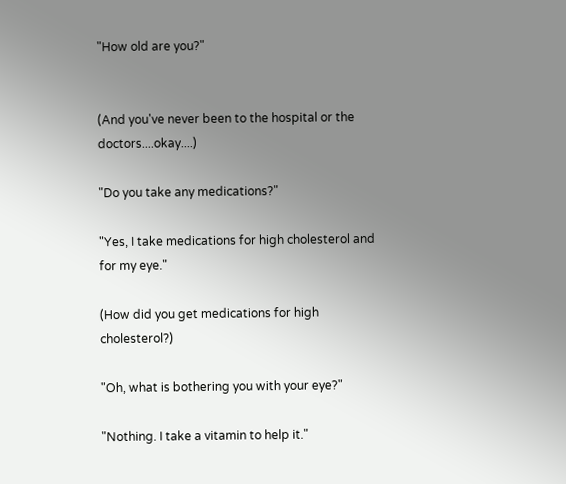"How old are you?"


(And you've never been to the hospital or the doctors....okay....)

"Do you take any medications?"

"Yes, I take medications for high cholesterol and for my eye."

(How did you get medications for high cholesterol?)

"Oh, what is bothering you with your eye?"

"Nothing. I take a vitamin to help it."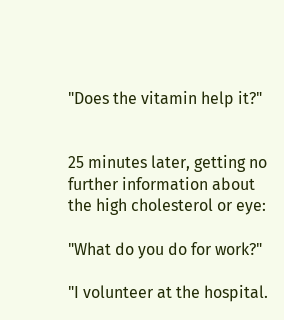"Does the vitamin help it?"


25 minutes later, getting no further information about the high cholesterol or eye:

"What do you do for work?"

"I volunteer at the hospital.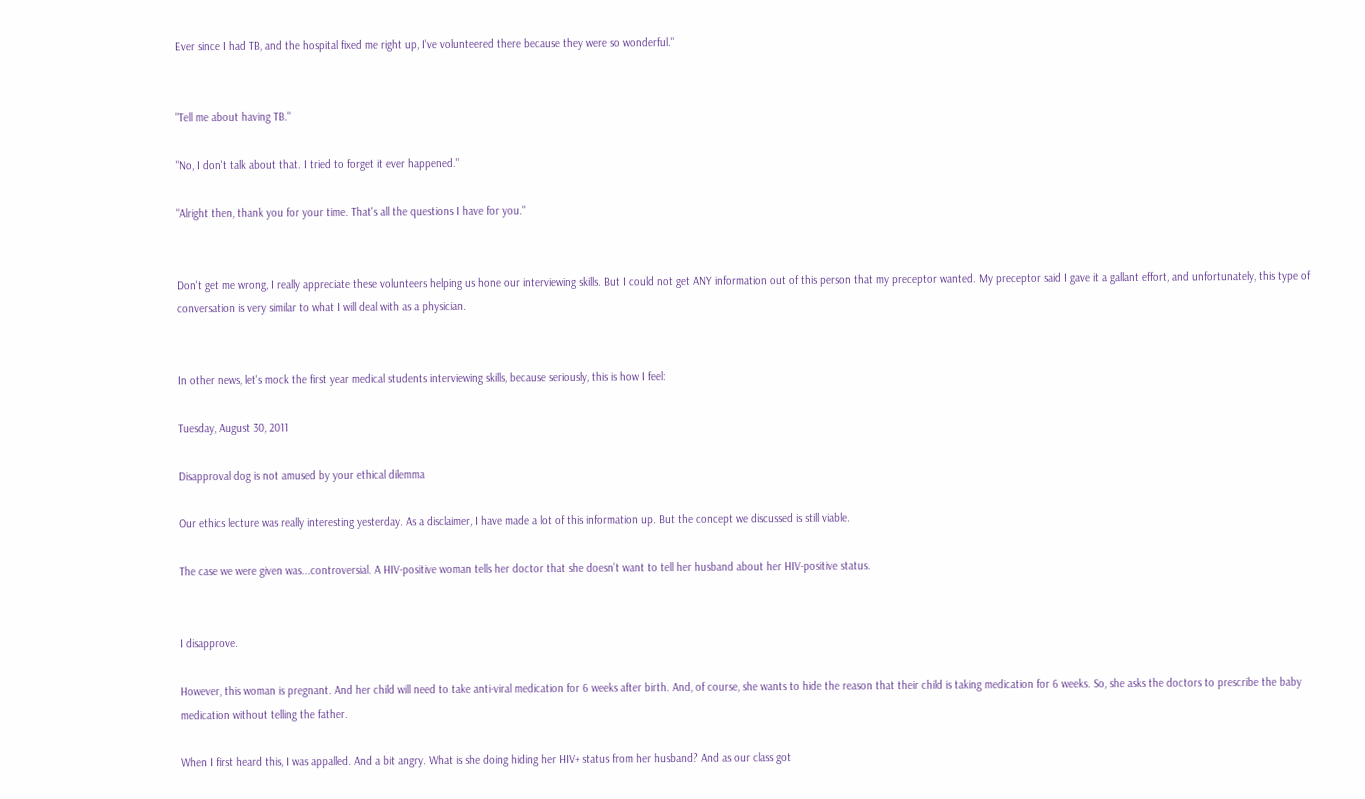Ever since I had TB, and the hospital fixed me right up, I've volunteered there because they were so wonderful."


"Tell me about having TB."

"No, I don't talk about that. I tried to forget it ever happened."

"Alright then, thank you for your time. That's all the questions I have for you."


Don't get me wrong, I really appreciate these volunteers helping us hone our interviewing skills. But I could not get ANY information out of this person that my preceptor wanted. My preceptor said I gave it a gallant effort, and unfortunately, this type of conversation is very similar to what I will deal with as a physician.


In other news, let's mock the first year medical students interviewing skills, because seriously, this is how I feel:

Tuesday, August 30, 2011

Disapproval dog is not amused by your ethical dilemma

Our ethics lecture was really interesting yesterday. As a disclaimer, I have made a lot of this information up. But the concept we discussed is still viable.

The case we were given was...controversial. A HIV-positive woman tells her doctor that she doesn’t want to tell her husband about her HIV-positive status.


I disapprove.

However, this woman is pregnant. And her child will need to take anti-viral medication for 6 weeks after birth. And, of course, she wants to hide the reason that their child is taking medication for 6 weeks. So, she asks the doctors to prescribe the baby medication without telling the father.

When I first heard this, I was appalled. And a bit angry. What is she doing hiding her HIV+ status from her husband? And as our class got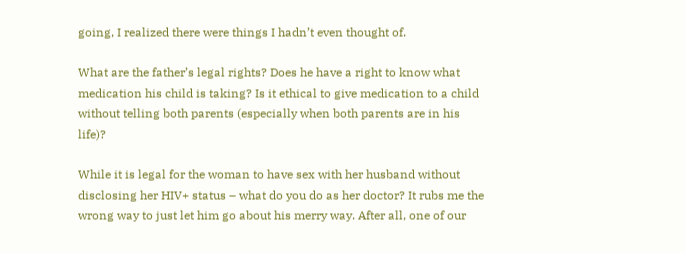going, I realized there were things I hadn’t even thought of.

What are the father’s legal rights? Does he have a right to know what medication his child is taking? Is it ethical to give medication to a child without telling both parents (especially when both parents are in his life)?

While it is legal for the woman to have sex with her husband without disclosing her HIV+ status – what do you do as her doctor? It rubs me the wrong way to just let him go about his merry way. After all, one of our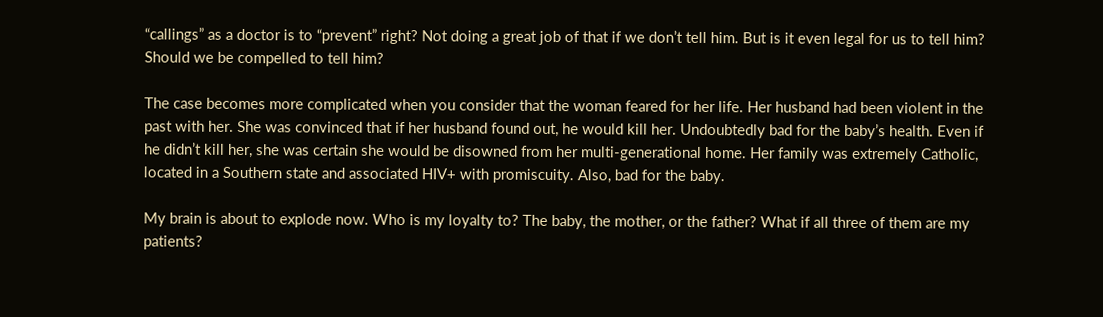“callings” as a doctor is to “prevent” right? Not doing a great job of that if we don’t tell him. But is it even legal for us to tell him? Should we be compelled to tell him?

The case becomes more complicated when you consider that the woman feared for her life. Her husband had been violent in the past with her. She was convinced that if her husband found out, he would kill her. Undoubtedly bad for the baby’s health. Even if he didn’t kill her, she was certain she would be disowned from her multi-generational home. Her family was extremely Catholic, located in a Southern state and associated HIV+ with promiscuity. Also, bad for the baby.

My brain is about to explode now. Who is my loyalty to? The baby, the mother, or the father? What if all three of them are my patients?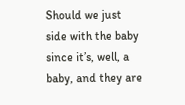Should we just side with the baby since it’s, well, a baby, and they are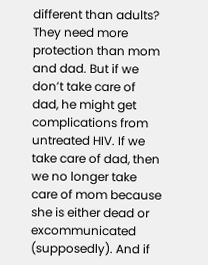different than adults? They need more protection than mom and dad. But if we don’t take care of dad, he might get complications from untreated HIV. If we take care of dad, then we no longer take care of mom because she is either dead or excommunicated (supposedly). And if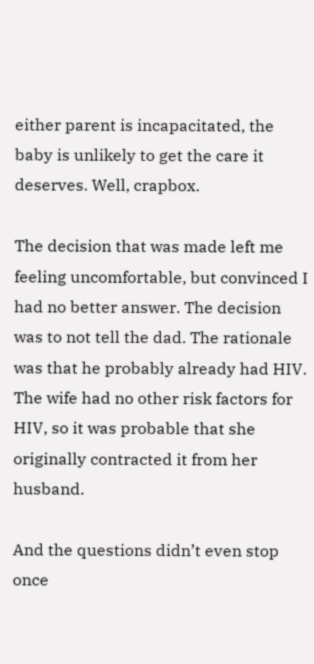either parent is incapacitated, the baby is unlikely to get the care it deserves. Well, crapbox.

The decision that was made left me feeling uncomfortable, but convinced I had no better answer. The decision was to not tell the dad. The rationale was that he probably already had HIV. The wife had no other risk factors for HIV, so it was probable that she originally contracted it from her husband.

And the questions didn’t even stop once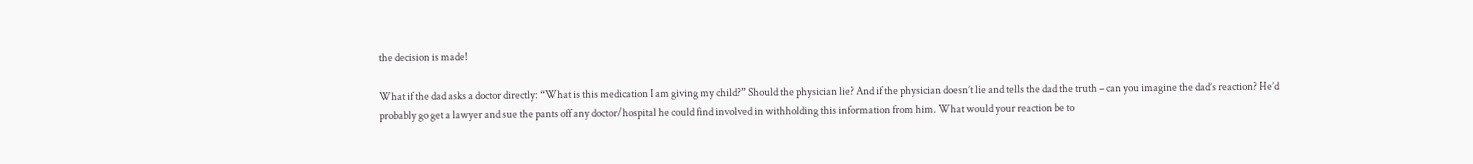the decision is made!

What if the dad asks a doctor directly: “What is this medication I am giving my child?” Should the physician lie? And if the physician doesn’t lie and tells the dad the truth – can you imagine the dad’s reaction? He’d probably go get a lawyer and sue the pants off any doctor/hospital he could find involved in withholding this information from him. What would your reaction be to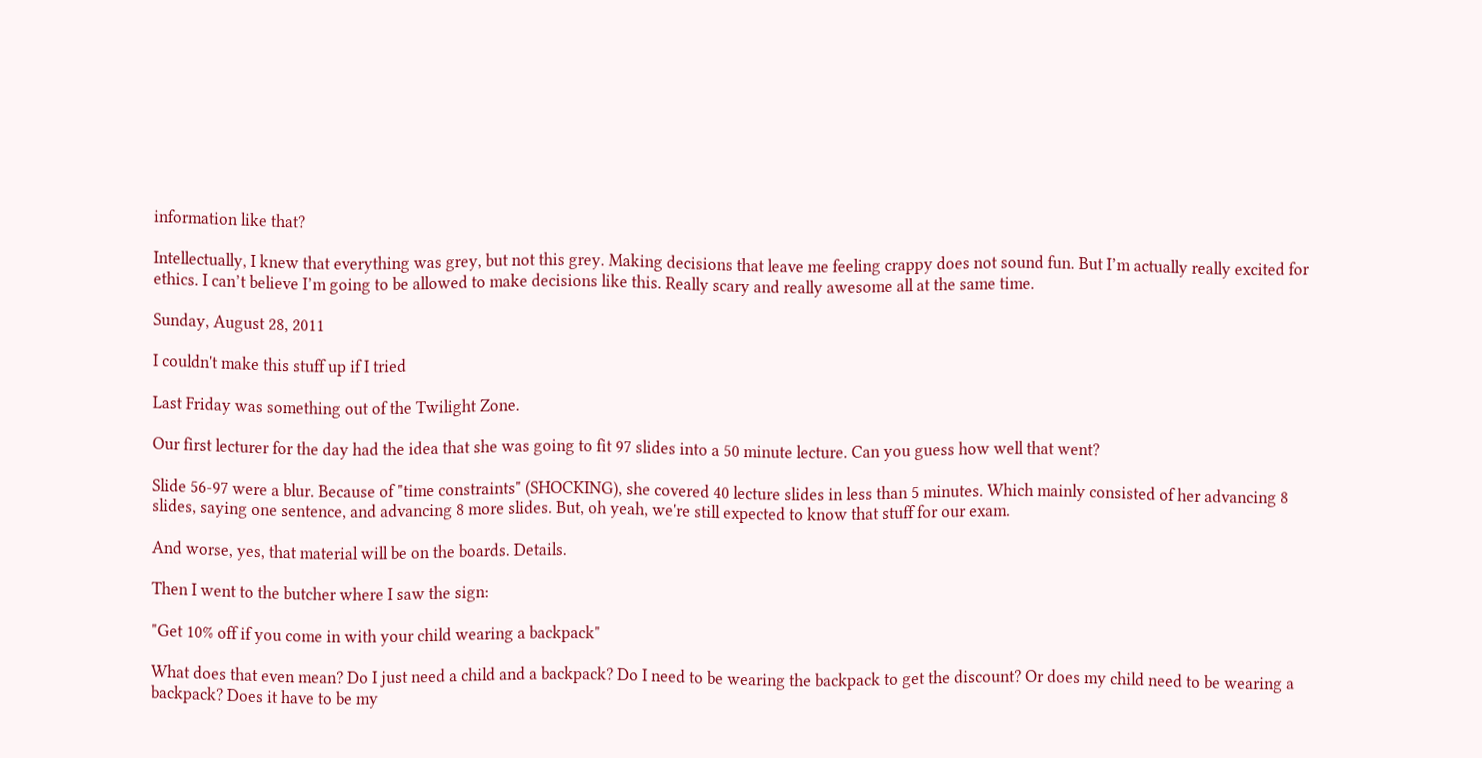information like that?

Intellectually, I knew that everything was grey, but not this grey. Making decisions that leave me feeling crappy does not sound fun. But I’m actually really excited for ethics. I can’t believe I’m going to be allowed to make decisions like this. Really scary and really awesome all at the same time.

Sunday, August 28, 2011

I couldn't make this stuff up if I tried

Last Friday was something out of the Twilight Zone.

Our first lecturer for the day had the idea that she was going to fit 97 slides into a 50 minute lecture. Can you guess how well that went?

Slide 56-97 were a blur. Because of "time constraints" (SHOCKING), she covered 40 lecture slides in less than 5 minutes. Which mainly consisted of her advancing 8 slides, saying one sentence, and advancing 8 more slides. But, oh yeah, we're still expected to know that stuff for our exam.

And worse, yes, that material will be on the boards. Details.

Then I went to the butcher where I saw the sign:

"Get 10% off if you come in with your child wearing a backpack"

What does that even mean? Do I just need a child and a backpack? Do I need to be wearing the backpack to get the discount? Or does my child need to be wearing a backpack? Does it have to be my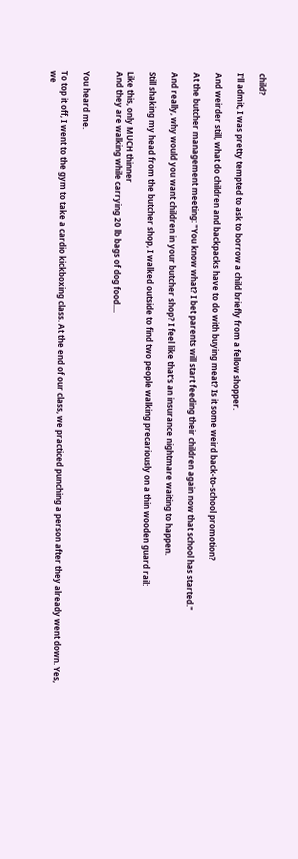child?

I'll admit, I was pretty tempted to ask to borrow a child briefly from a fellow shopper.

And weirder still, what do children and backpacks have to do with buying meat? Is it some weird back-to-school promotion?

At the butcher management meeting: "You know what? I bet parents will start feeding their children again now that school has started."

And really, why would you want children in your butcher shop? I feel like that's an insurance nightmare waiting to happen.

Still shaking my head from the butcher shop, I walked outside to find two people walking precariously on a thin wooden guard rail:

Like this, only MUCH thinner
And they are walking while carrying 20 lb bags of dog food....


You heard me.

To top it off, I went to the gym to take a cardio kickboxing class. At the end of our class, we practiced punching a person after they already went down. Yes, we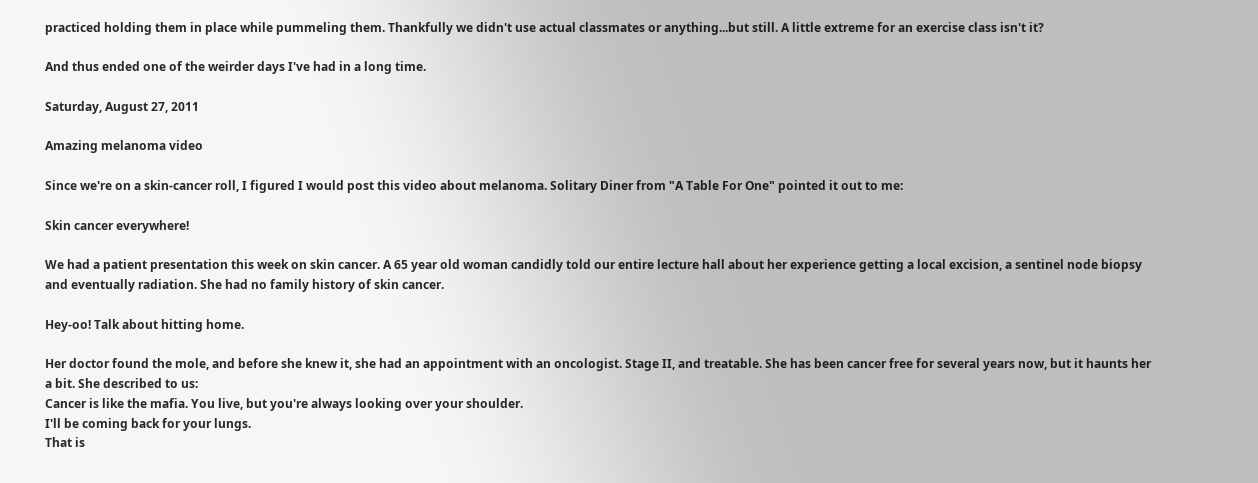practiced holding them in place while pummeling them. Thankfully we didn't use actual classmates or anything...but still. A little extreme for an exercise class isn't it?

And thus ended one of the weirder days I've had in a long time.

Saturday, August 27, 2011

Amazing melanoma video

Since we're on a skin-cancer roll, I figured I would post this video about melanoma. Solitary Diner from "A Table For One" pointed it out to me:

Skin cancer everywhere!

We had a patient presentation this week on skin cancer. A 65 year old woman candidly told our entire lecture hall about her experience getting a local excision, a sentinel node biopsy and eventually radiation. She had no family history of skin cancer.

Hey-oo! Talk about hitting home.

Her doctor found the mole, and before she knew it, she had an appointment with an oncologist. Stage II, and treatable. She has been cancer free for several years now, but it haunts her a bit. She described to us:
Cancer is like the mafia. You live, but you're always looking over your shoulder.
I'll be coming back for your lungs.
That is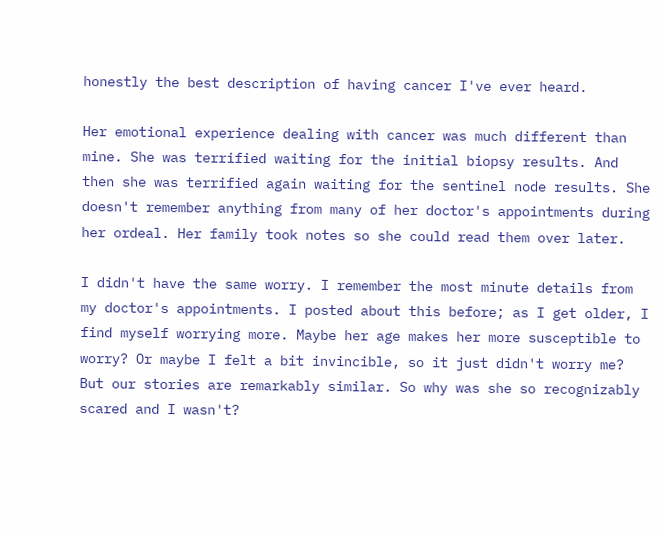honestly the best description of having cancer I've ever heard.

Her emotional experience dealing with cancer was much different than mine. She was terrified waiting for the initial biopsy results. And then she was terrified again waiting for the sentinel node results. She doesn't remember anything from many of her doctor's appointments during her ordeal. Her family took notes so she could read them over later.

I didn't have the same worry. I remember the most minute details from my doctor's appointments. I posted about this before; as I get older, I find myself worrying more. Maybe her age makes her more susceptible to worry? Or maybe I felt a bit invincible, so it just didn't worry me? But our stories are remarkably similar. So why was she so recognizably scared and I wasn't?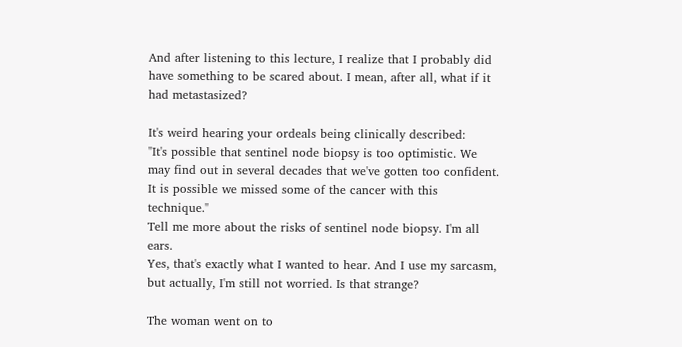And after listening to this lecture, I realize that I probably did have something to be scared about. I mean, after all, what if it had metastasized?

It's weird hearing your ordeals being clinically described:
"It's possible that sentinel node biopsy is too optimistic. We may find out in several decades that we've gotten too confident. It is possible we missed some of the cancer with this technique."
Tell me more about the risks of sentinel node biopsy. I'm all ears.
Yes, that's exactly what I wanted to hear. And I use my sarcasm, but actually, I'm still not worried. Is that strange?

The woman went on to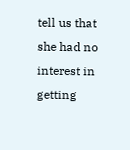tell us that she had no interest in getting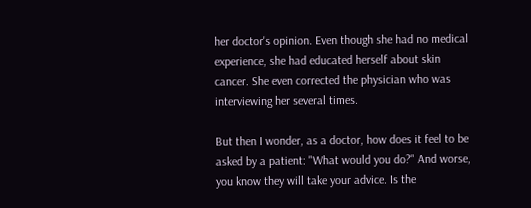her doctor's opinion. Even though she had no medical experience, she had educated herself about skin cancer. She even corrected the physician who was interviewing her several times.

But then I wonder, as a doctor, how does it feel to be asked by a patient: "What would you do?" And worse, you know they will take your advice. Is the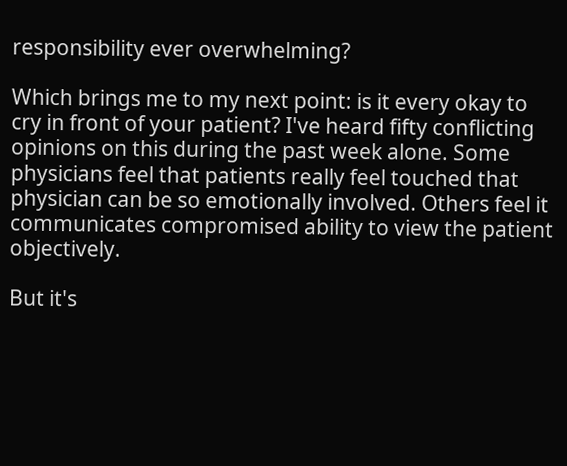responsibility ever overwhelming?

Which brings me to my next point: is it every okay to cry in front of your patient? I've heard fifty conflicting opinions on this during the past week alone. Some physicians feel that patients really feel touched that physician can be so emotionally involved. Others feel it communicates compromised ability to view the patient objectively.

But it's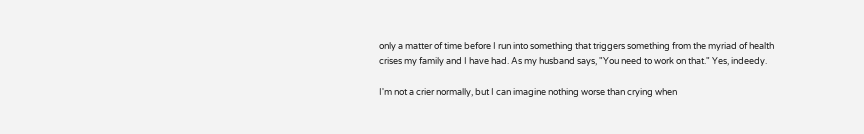only a matter of time before I run into something that triggers something from the myriad of health crises my family and I have had. As my husband says, "You need to work on that." Yes, indeedy.

I'm not a crier normally, but I can imagine nothing worse than crying when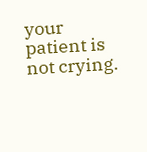your patient is not crying.